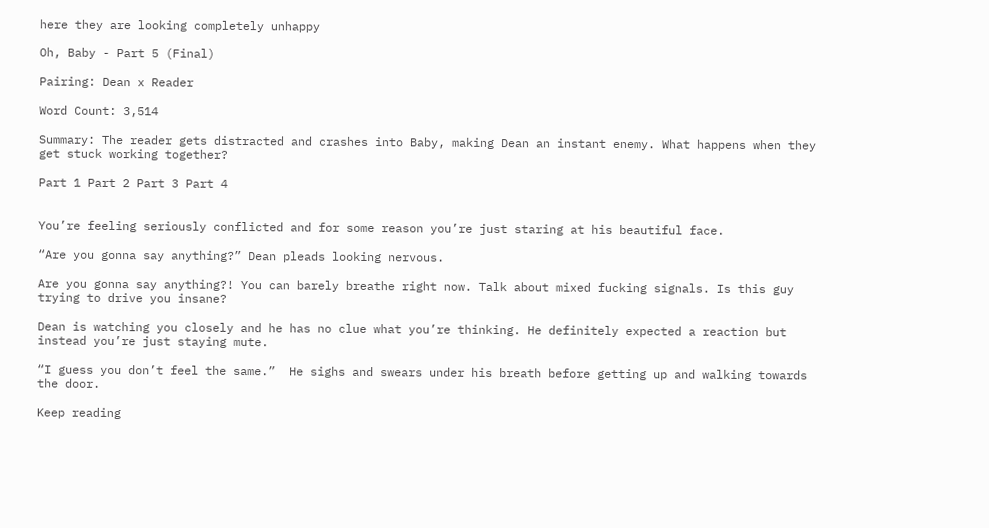here they are looking completely unhappy

Oh, Baby - Part 5 (Final)

Pairing: Dean x Reader

Word Count: 3,514

Summary: The reader gets distracted and crashes into Baby, making Dean an instant enemy. What happens when they get stuck working together?

Part 1 Part 2 Part 3 Part 4


You’re feeling seriously conflicted and for some reason you’re just staring at his beautiful face.

“Are you gonna say anything?” Dean pleads looking nervous.

Are you gonna say anything?! You can barely breathe right now. Talk about mixed fucking signals. Is this guy trying to drive you insane?

Dean is watching you closely and he has no clue what you’re thinking. He definitely expected a reaction but instead you’re just staying mute.

“I guess you don’t feel the same.”  He sighs and swears under his breath before getting up and walking towards the door.

Keep reading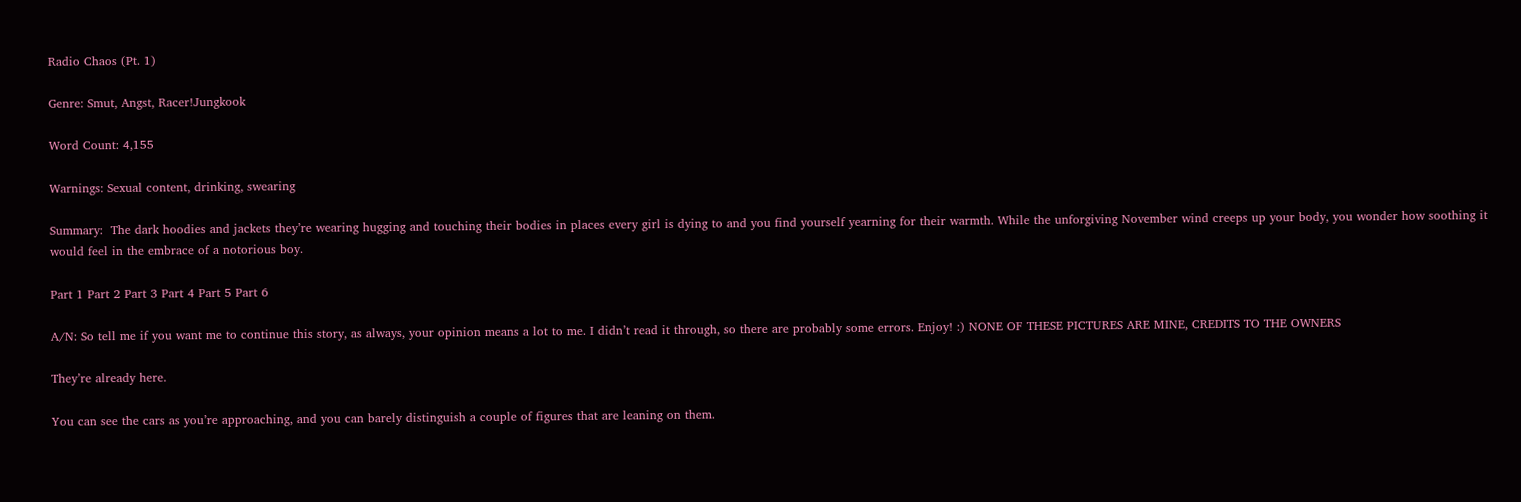Radio Chaos (Pt. 1)

Genre: Smut, Angst, Racer!Jungkook

Word Count: 4,155

Warnings: Sexual content, drinking, swearing

Summary:  The dark hoodies and jackets they’re wearing hugging and touching their bodies in places every girl is dying to and you find yourself yearning for their warmth. While the unforgiving November wind creeps up your body, you wonder how soothing it would feel in the embrace of a notorious boy.

Part 1 Part 2 Part 3 Part 4 Part 5 Part 6

A/N: So tell me if you want me to continue this story, as always, your opinion means a lot to me. I didn’t read it through, so there are probably some errors. Enjoy! :) NONE OF THESE PICTURES ARE MINE, CREDITS TO THE OWNERS

They’re already here.

You can see the cars as you’re approaching, and you can barely distinguish a couple of figures that are leaning on them.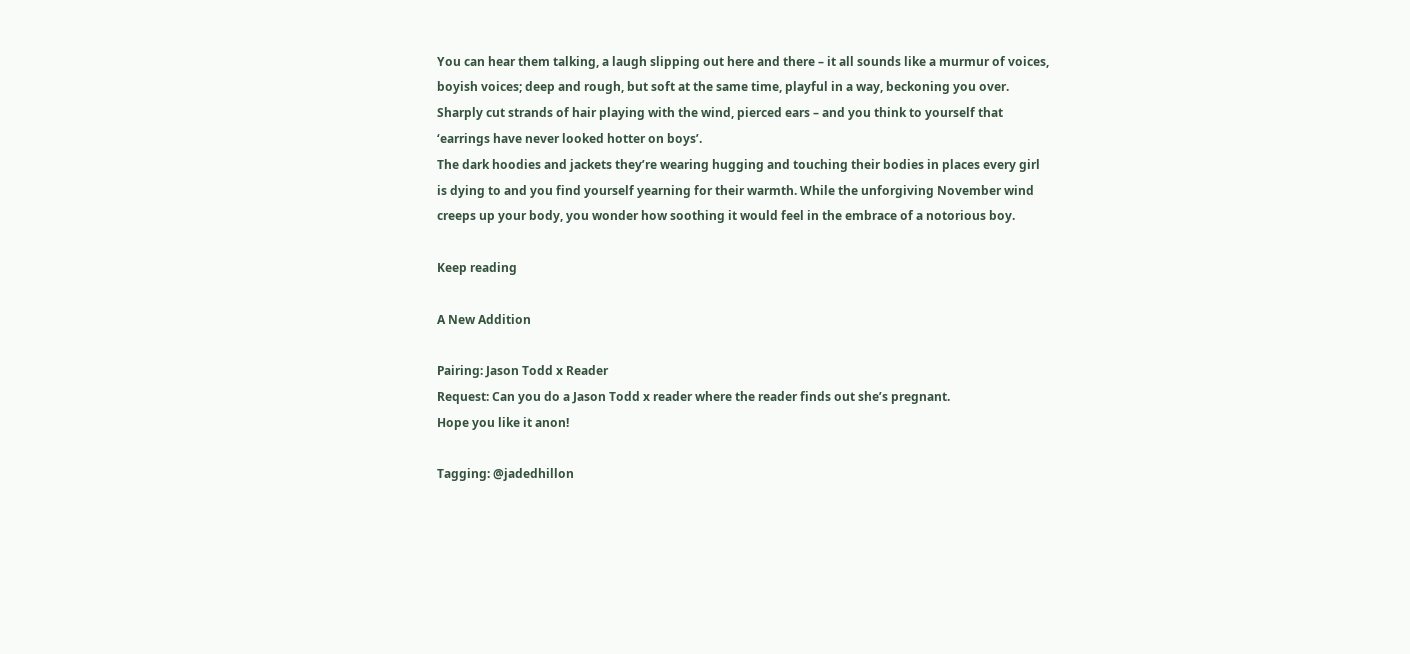You can hear them talking, a laugh slipping out here and there – it all sounds like a murmur of voices, boyish voices; deep and rough, but soft at the same time, playful in a way, beckoning you over. Sharply cut strands of hair playing with the wind, pierced ears – and you think to yourself that ‘earrings have never looked hotter on boys’.
The dark hoodies and jackets they’re wearing hugging and touching their bodies in places every girl is dying to and you find yourself yearning for their warmth. While the unforgiving November wind creeps up your body, you wonder how soothing it would feel in the embrace of a notorious boy.

Keep reading

A New Addition

Pairing: Jason Todd x Reader
Request: Can you do a Jason Todd x reader where the reader finds out she’s pregnant.
Hope you like it anon!

Tagging: @jadedhillon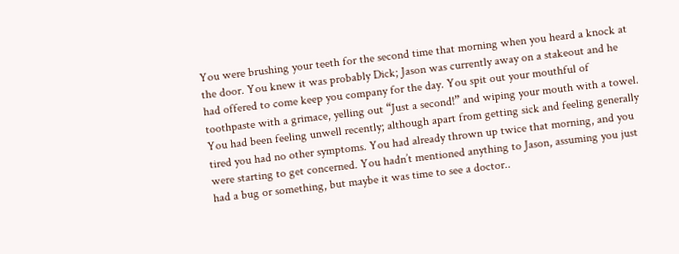You were brushing your teeth for the second time that morning when you heard a knock at the door. You knew it was probably Dick; Jason was currently away on a stakeout and he had offered to come keep you company for the day. You spit out your mouthful of toothpaste with a grimace, yelling out “Just a second!” and wiping your mouth with a towel. You had been feeling unwell recently; although apart from getting sick and feeling generally tired you had no other symptoms. You had already thrown up twice that morning, and you were starting to get concerned. You hadn’t mentioned anything to Jason, assuming you just had a bug or something, but maybe it was time to see a doctor..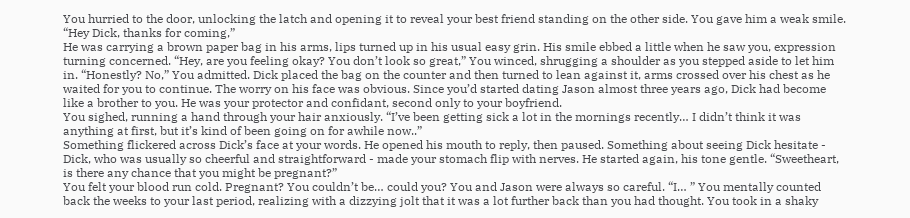You hurried to the door, unlocking the latch and opening it to reveal your best friend standing on the other side. You gave him a weak smile. “Hey Dick, thanks for coming,”
He was carrying a brown paper bag in his arms, lips turned up in his usual easy grin. His smile ebbed a little when he saw you, expression turning concerned. “Hey, are you feeling okay? You don’t look so great,” You winced, shrugging a shoulder as you stepped aside to let him in. “Honestly? No,” You admitted. Dick placed the bag on the counter and then turned to lean against it, arms crossed over his chest as he waited for you to continue. The worry on his face was obvious. Since you’d started dating Jason almost three years ago, Dick had become like a brother to you. He was your protector and confidant, second only to your boyfriend.
You sighed, running a hand through your hair anxiously. “I’ve been getting sick a lot in the mornings recently… I didn’t think it was anything at first, but it’s kind of been going on for awhile now..”
Something flickered across Dick’s face at your words. He opened his mouth to reply, then paused. Something about seeing Dick hesitate - Dick, who was usually so cheerful and straightforward - made your stomach flip with nerves. He started again, his tone gentle. “Sweetheart, is there any chance that you might be pregnant?”
You felt your blood run cold. Pregnant? You couldn’t be… could you? You and Jason were always so careful. “I… ” You mentally counted back the weeks to your last period, realizing with a dizzying jolt that it was a lot further back than you had thought. You took in a shaky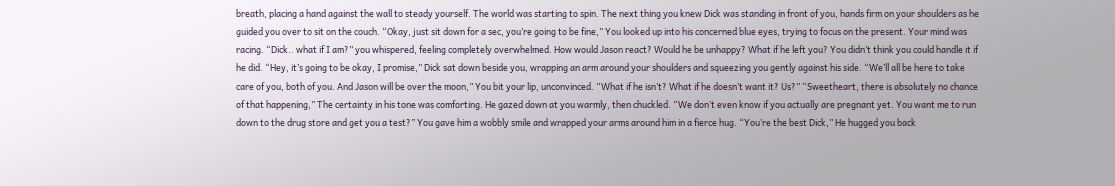breath, placing a hand against the wall to steady yourself. The world was starting to spin. The next thing you knew Dick was standing in front of you, hands firm on your shoulders as he guided you over to sit on the couch. “Okay, just sit down for a sec, you’re going to be fine,” You looked up into his concerned blue eyes, trying to focus on the present. Your mind was racing. “Dick.. what if I am?” you whispered, feeling completely overwhelmed. How would Jason react? Would he be unhappy? What if he left you? You didn’t think you could handle it if he did. “Hey, it’s going to be okay, I promise,” Dick sat down beside you, wrapping an arm around your shoulders and squeezing you gently against his side. “We’ll all be here to take care of you, both of you. And Jason will be over the moon,” You bit your lip, unconvinced. “What if he isn’t? What if he doesn’t want it? Us?” “Sweetheart, there is absolutely no chance of that happening,” The certainty in his tone was comforting. He gazed down at you warmly, then chuckled. “We don’t even know if you actually are pregnant yet. You want me to run down to the drug store and get you a test?” You gave him a wobbly smile and wrapped your arms around him in a fierce hug. “You’re the best Dick,” He hugged you back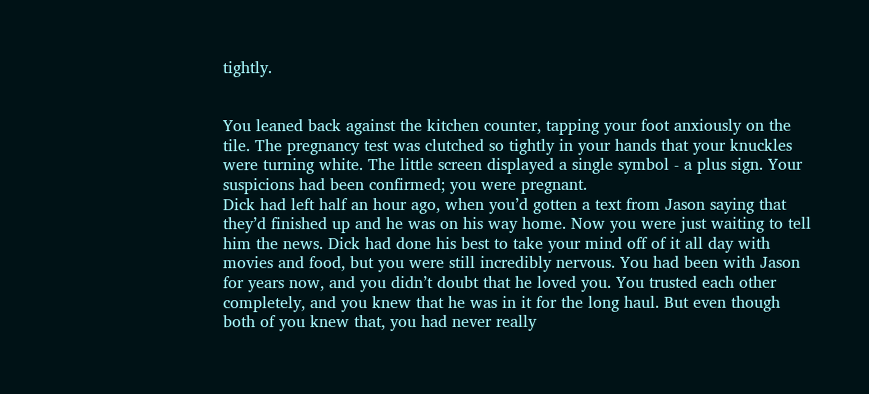tightly.


You leaned back against the kitchen counter, tapping your foot anxiously on the tile. The pregnancy test was clutched so tightly in your hands that your knuckles were turning white. The little screen displayed a single symbol - a plus sign. Your suspicions had been confirmed; you were pregnant.
Dick had left half an hour ago, when you’d gotten a text from Jason saying that they’d finished up and he was on his way home. Now you were just waiting to tell him the news. Dick had done his best to take your mind off of it all day with movies and food, but you were still incredibly nervous. You had been with Jason for years now, and you didn’t doubt that he loved you. You trusted each other completely, and you knew that he was in it for the long haul. But even though both of you knew that, you had never really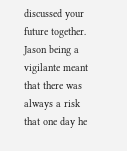discussed your future together. Jason being a vigilante meant that there was always a risk that one day he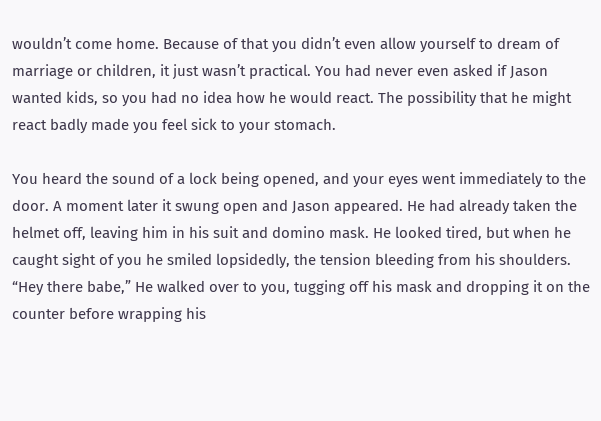wouldn’t come home. Because of that you didn’t even allow yourself to dream of marriage or children, it just wasn’t practical. You had never even asked if Jason wanted kids, so you had no idea how he would react. The possibility that he might react badly made you feel sick to your stomach.

You heard the sound of a lock being opened, and your eyes went immediately to the door. A moment later it swung open and Jason appeared. He had already taken the helmet off, leaving him in his suit and domino mask. He looked tired, but when he caught sight of you he smiled lopsidedly, the tension bleeding from his shoulders.
“Hey there babe,” He walked over to you, tugging off his mask and dropping it on the counter before wrapping his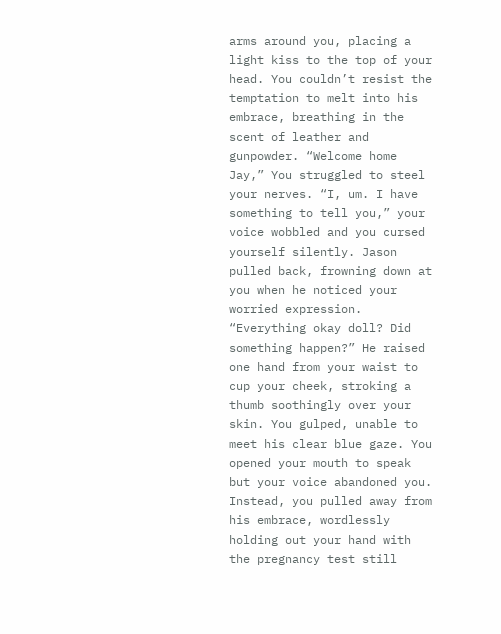arms around you, placing a light kiss to the top of your head. You couldn’t resist the temptation to melt into his embrace, breathing in the scent of leather and gunpowder. “Welcome home Jay,” You struggled to steel your nerves. “I, um. I have something to tell you,” your voice wobbled and you cursed yourself silently. Jason pulled back, frowning down at you when he noticed your worried expression. “Everything okay doll? Did something happen?” He raised one hand from your waist to cup your cheek, stroking a thumb soothingly over your skin. You gulped, unable to meet his clear blue gaze. You opened your mouth to speak but your voice abandoned you. Instead, you pulled away from his embrace, wordlessly holding out your hand with the pregnancy test still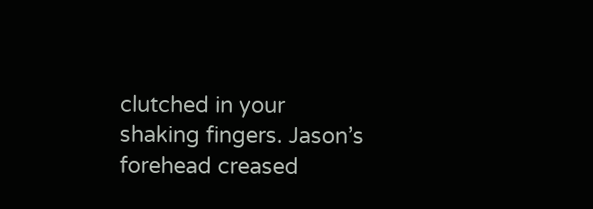clutched in your shaking fingers. Jason’s forehead creased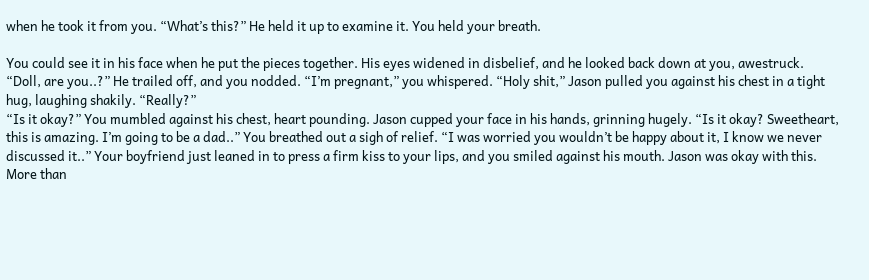when he took it from you. “What’s this?” He held it up to examine it. You held your breath.

You could see it in his face when he put the pieces together. His eyes widened in disbelief, and he looked back down at you, awestruck. “Doll, are you..?” He trailed off, and you nodded. “I’m pregnant,” you whispered. “Holy shit,” Jason pulled you against his chest in a tight hug, laughing shakily. “Really?”
“Is it okay?” You mumbled against his chest, heart pounding. Jason cupped your face in his hands, grinning hugely. “Is it okay? Sweetheart, this is amazing. I’m going to be a dad..” You breathed out a sigh of relief. “I was worried you wouldn’t be happy about it, I know we never discussed it..” Your boyfriend just leaned in to press a firm kiss to your lips, and you smiled against his mouth. Jason was okay with this. More than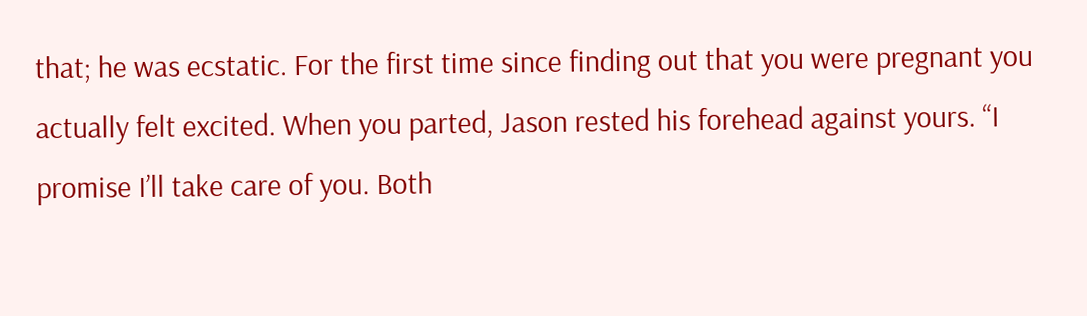that; he was ecstatic. For the first time since finding out that you were pregnant you actually felt excited. When you parted, Jason rested his forehead against yours. “I promise I’ll take care of you. Both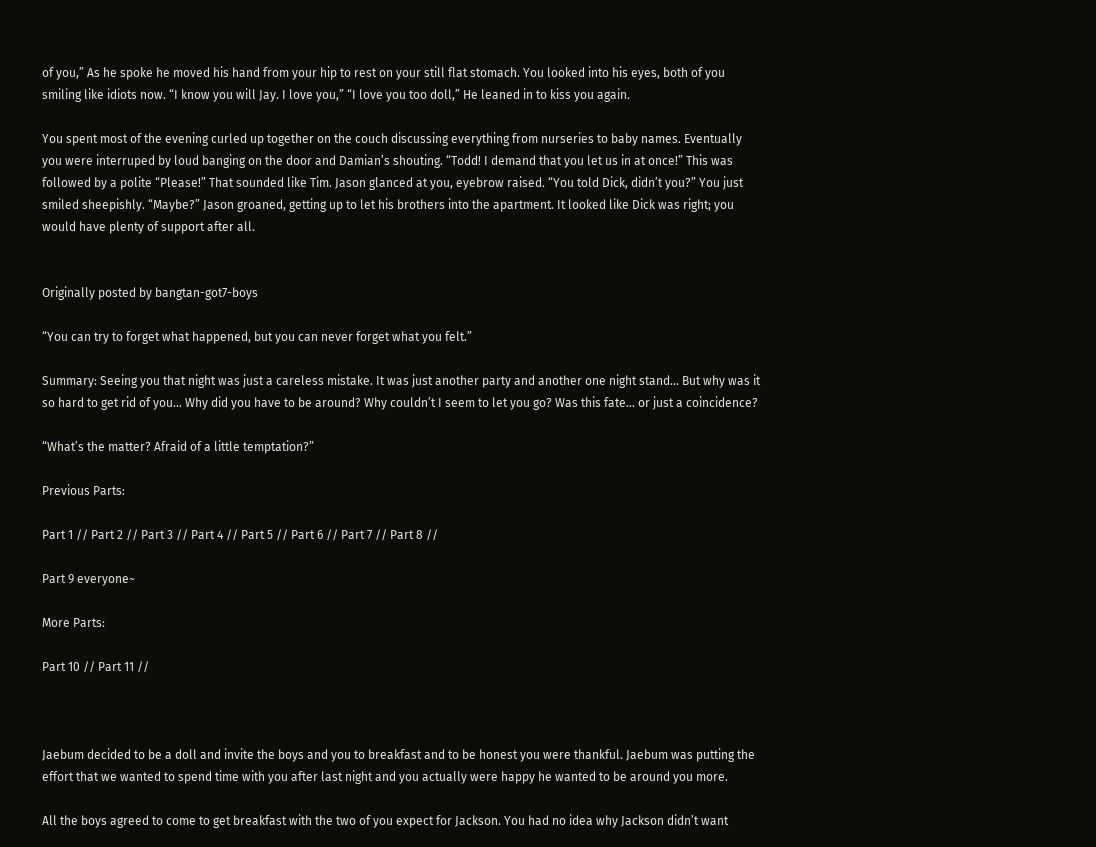of you,” As he spoke he moved his hand from your hip to rest on your still flat stomach. You looked into his eyes, both of you smiling like idiots now. “I know you will Jay. I love you,” “I love you too doll,” He leaned in to kiss you again.

You spent most of the evening curled up together on the couch discussing everything from nurseries to baby names. Eventually you were interruped by loud banging on the door and Damian’s shouting. “Todd! I demand that you let us in at once!” This was followed by a polite “Please!” That sounded like Tim. Jason glanced at you, eyebrow raised. “You told Dick, didn’t you?” You just smiled sheepishly. “Maybe?” Jason groaned, getting up to let his brothers into the apartment. It looked like Dick was right; you would have plenty of support after all.


Originally posted by bangtan-got7-boys

“You can try to forget what happened, but you can never forget what you felt.”

Summary: Seeing you that night was just a careless mistake. It was just another party and another one night stand… But why was it so hard to get rid of you… Why did you have to be around? Why couldn’t I seem to let you go? Was this fate… or just a coincidence?

“What’s the matter? Afraid of a little temptation?”

Previous Parts:

Part 1 // Part 2 // Part 3 // Part 4 // Part 5 // Part 6 // Part 7 // Part 8 //

Part 9 everyone~

More Parts:

Part 10 // Part 11 //



Jaebum decided to be a doll and invite the boys and you to breakfast and to be honest you were thankful. Jaebum was putting the effort that we wanted to spend time with you after last night and you actually were happy he wanted to be around you more.

All the boys agreed to come to get breakfast with the two of you expect for Jackson. You had no idea why Jackson didn’t want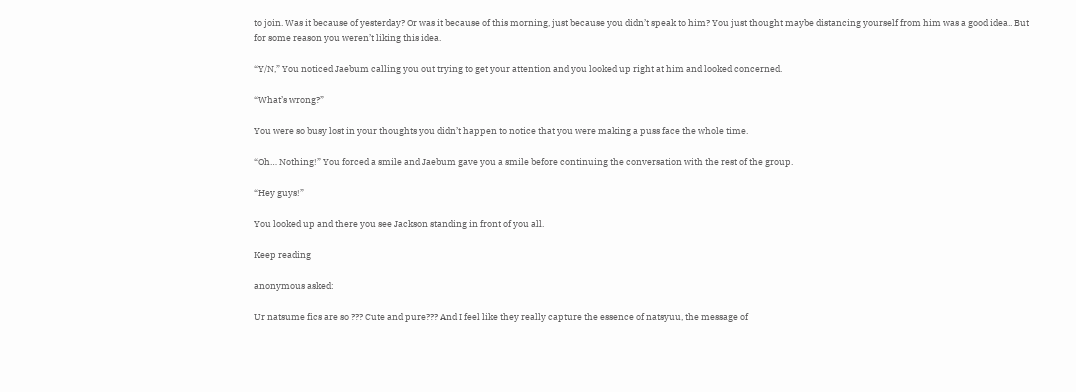to join. Was it because of yesterday? Or was it because of this morning, just because you didn’t speak to him? You just thought maybe distancing yourself from him was a good idea.. But for some reason you weren’t liking this idea.

“Y/N,” You noticed Jaebum calling you out trying to get your attention and you looked up right at him and looked concerned.

“What’s wrong?”

You were so busy lost in your thoughts you didn’t happen to notice that you were making a puss face the whole time.

“Oh… Nothing!” You forced a smile and Jaebum gave you a smile before continuing the conversation with the rest of the group.

“Hey guys!”

You looked up and there you see Jackson standing in front of you all.

Keep reading

anonymous asked:

Ur natsume fics are so ??? Cute and pure??? And I feel like they really capture the essence of natsyuu, the message of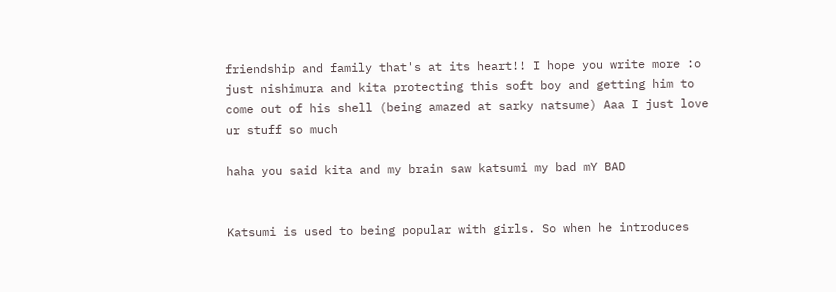friendship and family that's at its heart!! I hope you write more :o just nishimura and kita protecting this soft boy and getting him to come out of his shell (being amazed at sarky natsume) Aaa I just love ur stuff so much

haha you said kita and my brain saw katsumi my bad mY BAD


Katsumi is used to being popular with girls. So when he introduces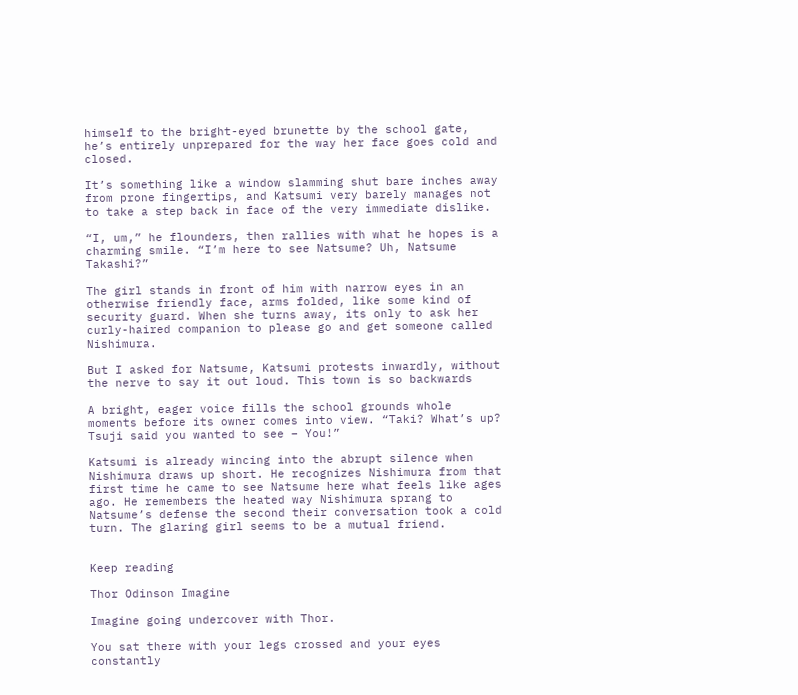himself to the bright-eyed brunette by the school gate, he’s entirely unprepared for the way her face goes cold and closed.

It’s something like a window slamming shut bare inches away from prone fingertips, and Katsumi very barely manages not to take a step back in face of the very immediate dislike.

“I, um,” he flounders, then rallies with what he hopes is a charming smile. “I’m here to see Natsume? Uh, Natsume Takashi?”

The girl stands in front of him with narrow eyes in an otherwise friendly face, arms folded, like some kind of security guard. When she turns away, its only to ask her curly-haired companion to please go and get someone called Nishimura.

But I asked for Natsume, Katsumi protests inwardly, without the nerve to say it out loud. This town is so backwards

A bright, eager voice fills the school grounds whole moments before its owner comes into view. “Taki? What’s up? Tsuji said you wanted to see – You!”

Katsumi is already wincing into the abrupt silence when Nishimura draws up short. He recognizes Nishimura from that first time he came to see Natsume here what feels like ages ago. He remembers the heated way Nishimura sprang to Natsume’s defense the second their conversation took a cold turn. The glaring girl seems to be a mutual friend.


Keep reading

Thor Odinson Imagine

Imagine going undercover with Thor.

You sat there with your legs crossed and your eyes constantly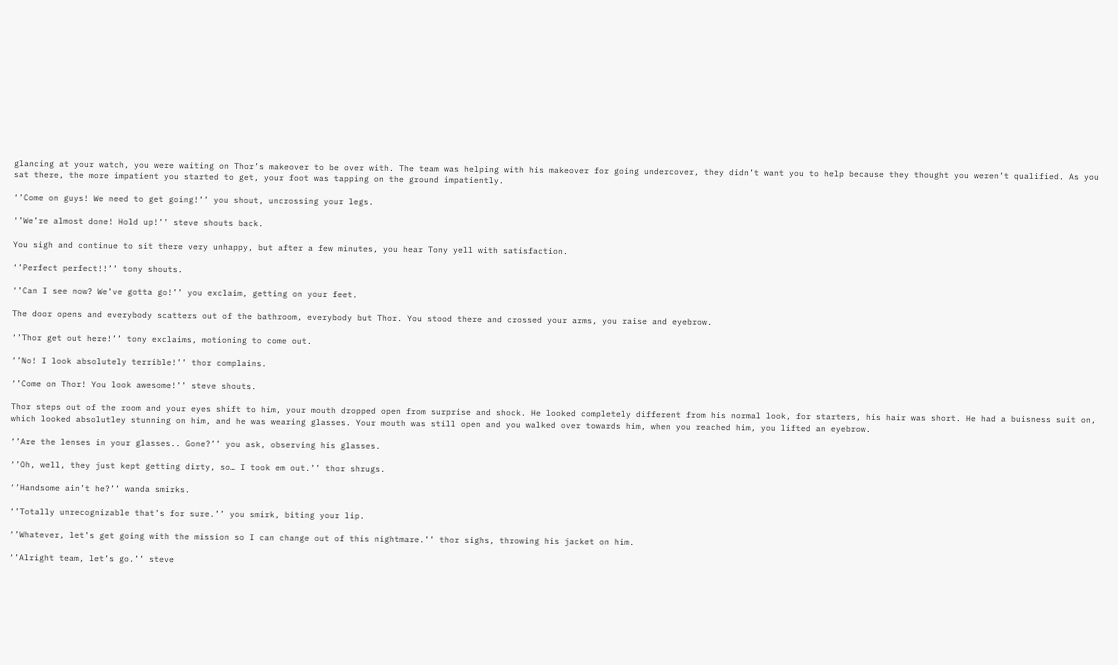glancing at your watch, you were waiting on Thor’s makeover to be over with. The team was helping with his makeover for going undercover, they didn’t want you to help because they thought you weren’t qualified. As you sat there, the more impatient you started to get, your foot was tapping on the ground impatiently.

‘’Come on guys! We need to get going!’’ you shout, uncrossing your legs.

‘’We’re almost done! Hold up!’’ steve shouts back.

You sigh and continue to sit there very unhappy, but after a few minutes, you hear Tony yell with satisfaction.

‘’Perfect perfect!!’’ tony shouts.

‘’Can I see now? We’ve gotta go!’’ you exclaim, getting on your feet.

The door opens and everybody scatters out of the bathroom, everybody but Thor. You stood there and crossed your arms, you raise and eyebrow.

‘’Thor get out here!’’ tony exclaims, motioning to come out.

‘’No! I look absolutely terrible!’’ thor complains.

‘’Come on Thor! You look awesome!’’ steve shouts.

Thor steps out of the room and your eyes shift to him, your mouth dropped open from surprise and shock. He looked completely different from his normal look, for starters, his hair was short. He had a buisness suit on, which looked absolutley stunning on him, and he was wearing glasses. Your mouth was still open and you walked over towards him, when you reached him, you lifted an eyebrow.

‘’Are the lenses in your glasses.. Gone?’’ you ask, observing his glasses.

‘’Oh, well, they just kept getting dirty, so… I took em out.’’ thor shrugs.

‘’Handsome ain’t he?’’ wanda smirks.

‘’Totally unrecognizable that’s for sure.’’ you smirk, biting your lip.

‘’Whatever, let’s get going with the mission so I can change out of this nightmare.’’ thor sighs, throwing his jacket on him.

‘’Alright team, let’s go.’’ steve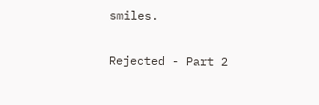smiles.

Rejected - Part 2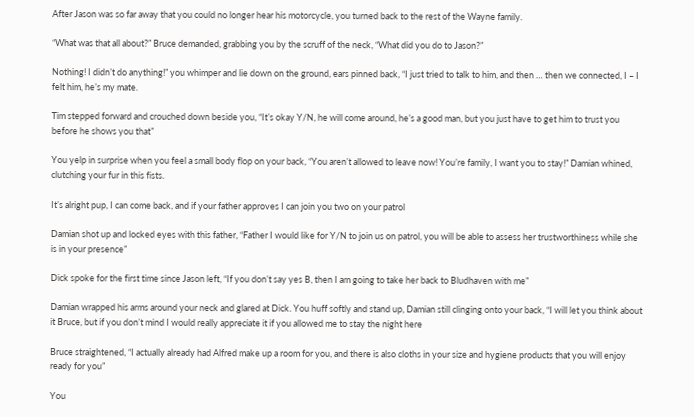After Jason was so far away that you could no longer hear his motorcycle, you turned back to the rest of the Wayne family.

“What was that all about?” Bruce demanded, grabbing you by the scruff of the neck, “What did you do to Jason?”

Nothing! I didn’t do anything!” you whimper and lie down on the ground, ears pinned back, “I just tried to talk to him, and then … then we connected, I – I felt him, he’s my mate.

Tim stepped forward and crouched down beside you, “It’s okay Y/N, he will come around, he’s a good man, but you just have to get him to trust you before he shows you that”

You yelp in surprise when you feel a small body flop on your back, “You aren’t allowed to leave now! You’re family, I want you to stay!” Damian whined, clutching your fur in this fists.

It’s alright pup, I can come back, and if your father approves I can join you two on your patrol

Damian shot up and locked eyes with this father, “Father I would like for Y/N to join us on patrol, you will be able to assess her trustworthiness while she is in your presence”

Dick spoke for the first time since Jason left, “If you don’t say yes B, then I am going to take her back to Bludhaven with me”

Damian wrapped his arms around your neck and glared at Dick. You huff softly and stand up, Damian still clinging onto your back, “I will let you think about it Bruce, but if you don’t mind I would really appreciate it if you allowed me to stay the night here

Bruce straightened, “I actually already had Alfred make up a room for you, and there is also cloths in your size and hygiene products that you will enjoy ready for you”

You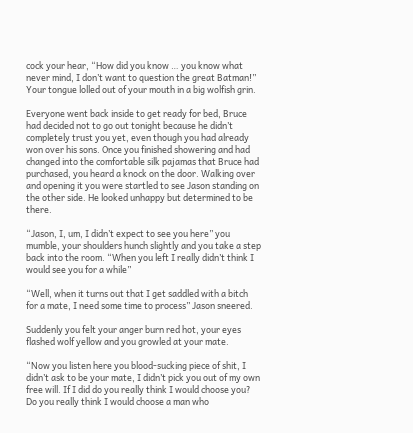cock your hear, “How did you know … you know what never mind, I don’t want to question the great Batman!” Your tongue lolled out of your mouth in a big wolfish grin.

Everyone went back inside to get ready for bed, Bruce had decided not to go out tonight because he didn’t completely trust you yet, even though you had already won over his sons. Once you finished showering and had changed into the comfortable silk pajamas that Bruce had purchased, you heard a knock on the door. Walking over and opening it you were startled to see Jason standing on the other side. He looked unhappy but determined to be there.

“Jason, I, um, I didn’t expect to see you here” you mumble, your shoulders hunch slightly and you take a step back into the room. “When you left I really didn’t think I would see you for a while”

“Well, when it turns out that I get saddled with a bitch for a mate, I need some time to process” Jason sneered.

Suddenly you felt your anger burn red hot, your eyes flashed wolf yellow and you growled at your mate.

“Now you listen here you blood-sucking piece of shit, I didn’t ask to be your mate, I didn’t pick you out of my own free will. If I did do you really think I would choose you? Do you really think I would choose a man who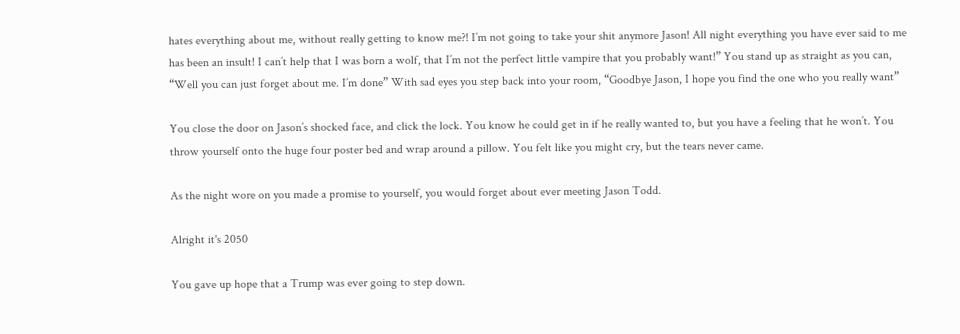hates everything about me, without really getting to know me?! I’m not going to take your shit anymore Jason! All night everything you have ever said to me has been an insult! I can’t help that I was born a wolf, that I’m not the perfect little vampire that you probably want!” You stand up as straight as you can, “Well you can just forget about me. I’m done” With sad eyes you step back into your room, “Goodbye Jason, I hope you find the one who you really want”

You close the door on Jason’s shocked face, and click the lock. You know he could get in if he really wanted to, but you have a feeling that he won’t. You throw yourself onto the huge four poster bed and wrap around a pillow. You felt like you might cry, but the tears never came.

As the night wore on you made a promise to yourself, you would forget about ever meeting Jason Todd.

Alright it's 2050

You gave up hope that a Trump was ever going to step down.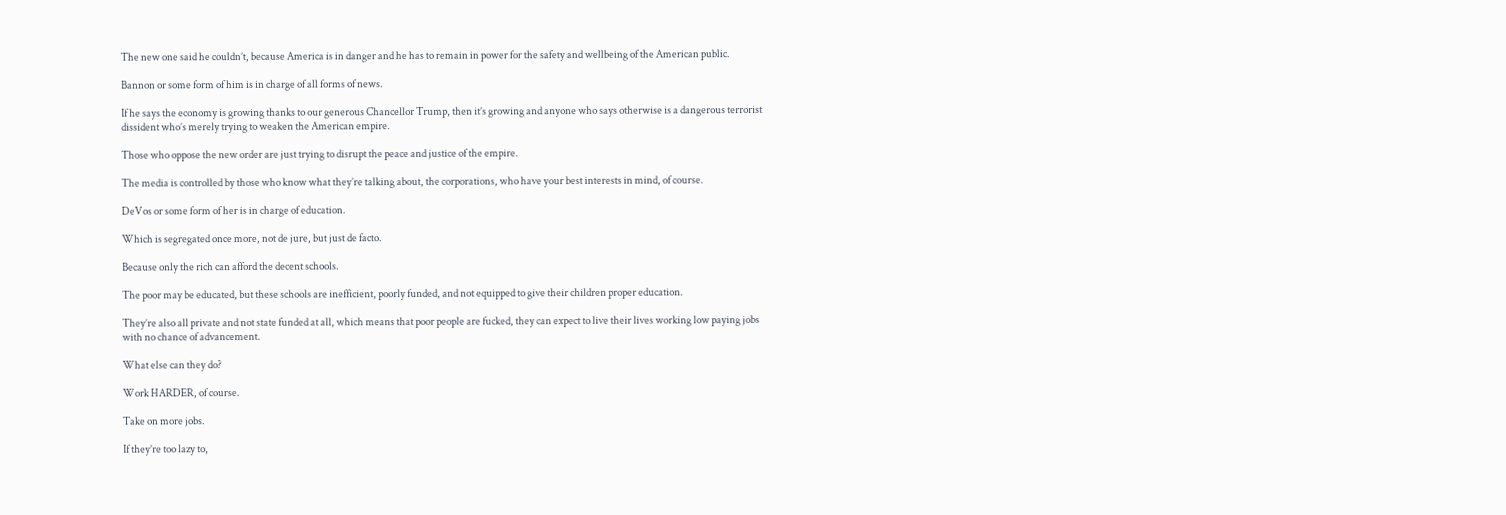The new one said he couldn’t, because America is in danger and he has to remain in power for the safety and wellbeing of the American public.

Bannon or some form of him is in charge of all forms of news.

If he says the economy is growing thanks to our generous Chancellor Trump, then it’s growing and anyone who says otherwise is a dangerous terrorist dissident who’s merely trying to weaken the American empire.

Those who oppose the new order are just trying to disrupt the peace and justice of the empire.

The media is controlled by those who know what they’re talking about, the corporations, who have your best interests in mind, of course.

DeVos or some form of her is in charge of education.

Which is segregated once more, not de jure, but just de facto.

Because only the rich can afford the decent schools.

The poor may be educated, but these schools are inefficient, poorly funded, and not equipped to give their children proper education.

They’re also all private and not state funded at all, which means that poor people are fucked, they can expect to live their lives working low paying jobs with no chance of advancement.

What else can they do?

Work HARDER, of course.

Take on more jobs.

If they’re too lazy to,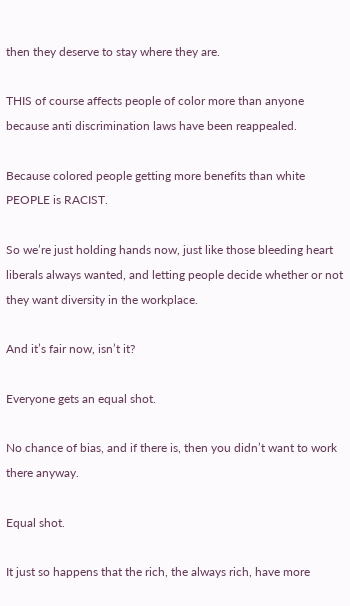then they deserve to stay where they are.

THIS of course affects people of color more than anyone because anti discrimination laws have been reappealed.

Because colored people getting more benefits than white PEOPLE is RACIST.

So we’re just holding hands now, just like those bleeding heart liberals always wanted, and letting people decide whether or not they want diversity in the workplace.

And it’s fair now, isn’t it?

Everyone gets an equal shot.

No chance of bias, and if there is, then you didn’t want to work there anyway.

Equal shot.

It just so happens that the rich, the always rich, have more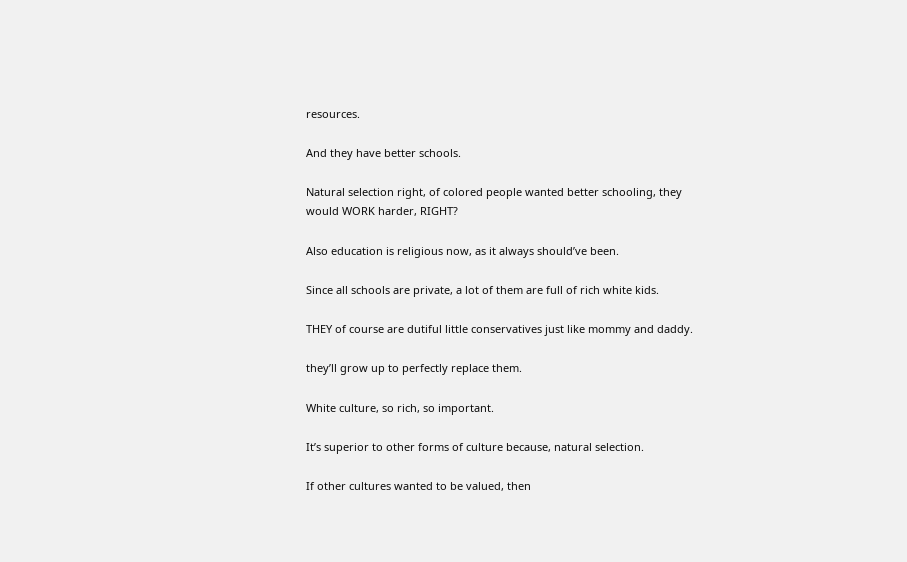resources.

And they have better schools.

Natural selection right, of colored people wanted better schooling, they would WORK harder, RIGHT?

Also education is religious now, as it always should’ve been.

Since all schools are private, a lot of them are full of rich white kids.

THEY of course are dutiful little conservatives just like mommy and daddy.

they’ll grow up to perfectly replace them.

White culture, so rich, so important.

It’s superior to other forms of culture because, natural selection.

If other cultures wanted to be valued, then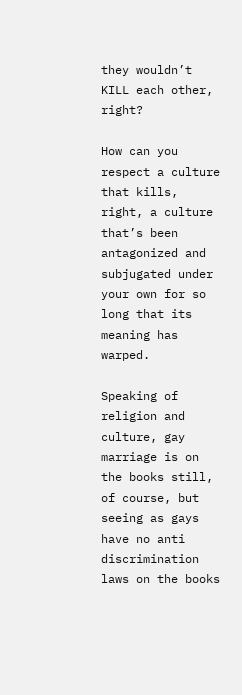they wouldn’t KILL each other, right?

How can you respect a culture that kills, right, a culture that’s been antagonized and subjugated under your own for so long that its meaning has warped.

Speaking of religion and culture, gay marriage is on the books still, of course, but seeing as gays have no anti discrimination laws on the books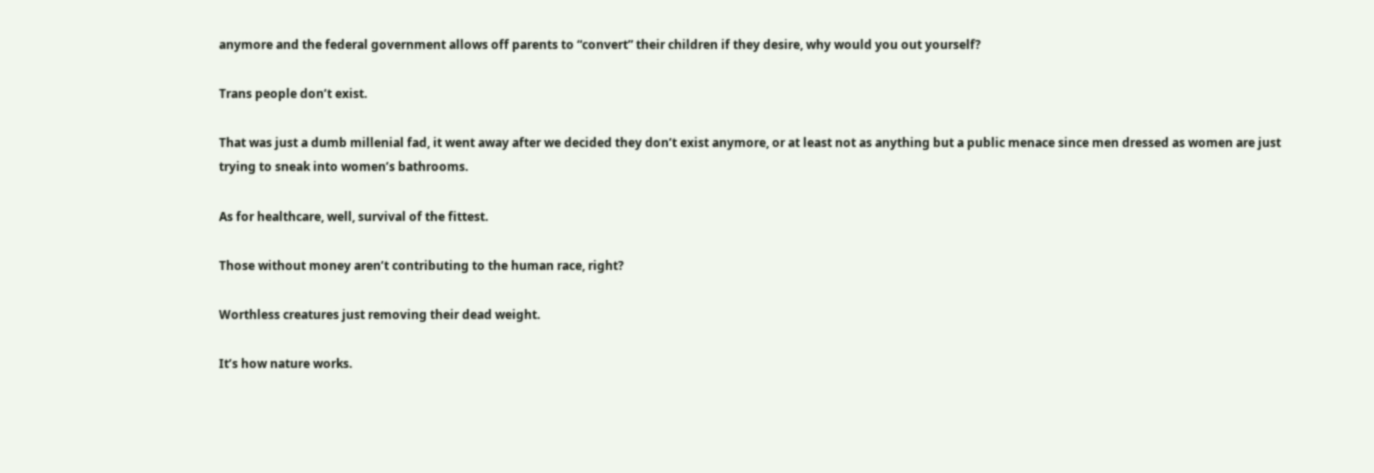anymore and the federal government allows off parents to “convert” their children if they desire, why would you out yourself?

Trans people don’t exist.

That was just a dumb millenial fad, it went away after we decided they don’t exist anymore, or at least not as anything but a public menace since men dressed as women are just trying to sneak into women’s bathrooms.

As for healthcare, well, survival of the fittest.

Those without money aren’t contributing to the human race, right?

Worthless creatures just removing their dead weight.

It’s how nature works.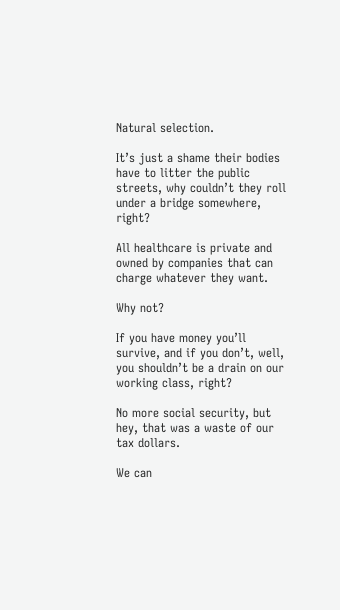Natural selection.

It’s just a shame their bodies have to litter the public streets, why couldn’t they roll under a bridge somewhere, right?

All healthcare is private and owned by companies that can charge whatever they want.

Why not?

If you have money you’ll survive, and if you don’t, well, you shouldn’t be a drain on our working class, right?

No more social security, but hey, that was a waste of our tax dollars.

We can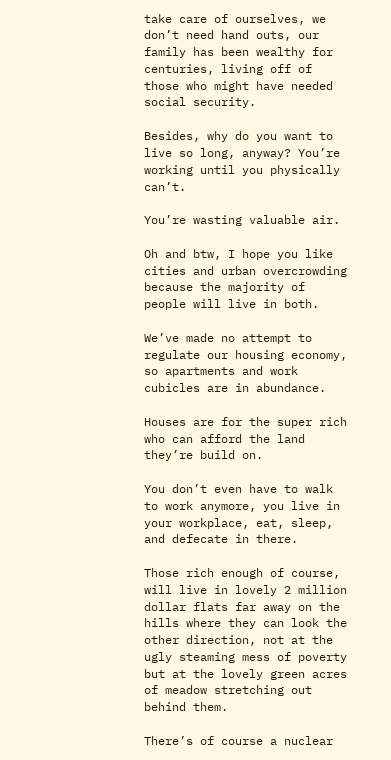take care of ourselves, we don’t need hand outs, our family has been wealthy for centuries, living off of those who might have needed social security.

Besides, why do you want to live so long, anyway? You’re working until you physically can’t.

You’re wasting valuable air.

Oh and btw, I hope you like cities and urban overcrowding because the majority of people will live in both.

We’ve made no attempt to regulate our housing economy, so apartments and work cubicles are in abundance.

Houses are for the super rich who can afford the land they’re build on.

You don’t even have to walk to work anymore, you live in your workplace, eat, sleep, and defecate in there.

Those rich enough of course, will live in lovely 2 million dollar flats far away on the hills where they can look the other direction, not at the ugly steaming mess of poverty but at the lovely green acres of meadow stretching out behind them.

There’s of course a nuclear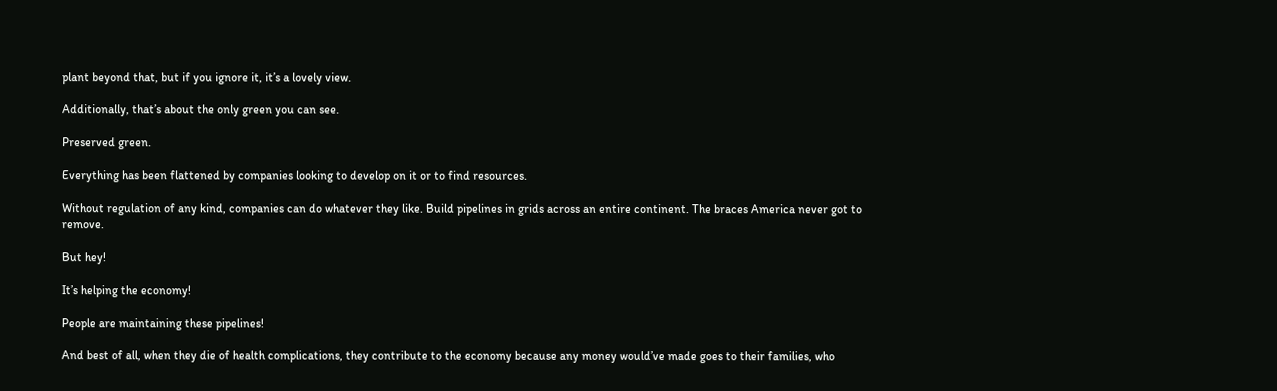plant beyond that, but if you ignore it, it’s a lovely view.

Additionally, that’s about the only green you can see.

Preserved green.

Everything has been flattened by companies looking to develop on it or to find resources.

Without regulation of any kind, companies can do whatever they like. Build pipelines in grids across an entire continent. The braces America never got to remove.

But hey!

It’s helping the economy!

People are maintaining these pipelines!

And best of all, when they die of health complications, they contribute to the economy because any money would’ve made goes to their families, who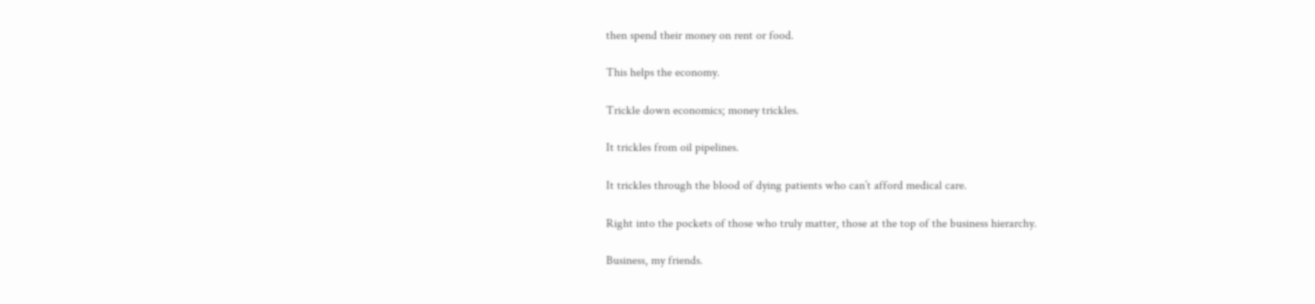then spend their money on rent or food.

This helps the economy.

Trickle down economics; money trickles.

It trickles from oil pipelines.

It trickles through the blood of dying patients who can’t afford medical care.

Right into the pockets of those who truly matter, those at the top of the business hierarchy.

Business, my friends.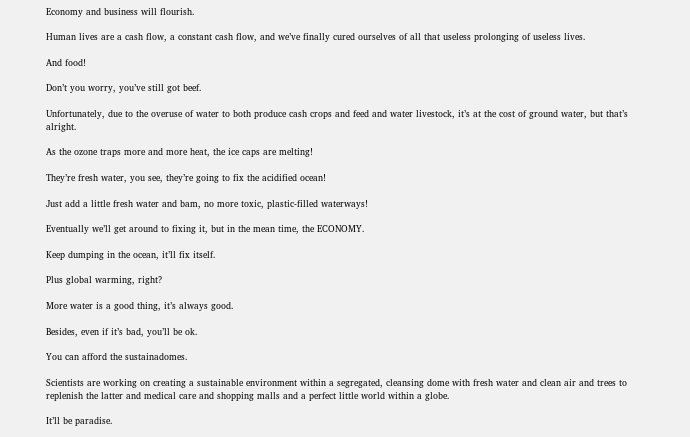Economy and business will flourish.

Human lives are a cash flow, a constant cash flow, and we’ve finally cured ourselves of all that useless prolonging of useless lives.

And food!

Don’t you worry, you’ve still got beef.

Unfortunately, due to the overuse of water to both produce cash crops and feed and water livestock, it’s at the cost of ground water, but that’s alright.

As the ozone traps more and more heat, the ice caps are melting!

They’re fresh water, you see, they’re going to fix the acidified ocean!

Just add a little fresh water and bam, no more toxic, plastic-filled waterways!

Eventually we’ll get around to fixing it, but in the mean time, the ECONOMY.

Keep dumping in the ocean, it’ll fix itself.

Plus global warming, right?

More water is a good thing, it’s always good.

Besides, even if it’s bad, you’ll be ok.

You can afford the sustainadomes.

Scientists are working on creating a sustainable environment within a segregated, cleansing dome with fresh water and clean air and trees to replenish the latter and medical care and shopping malls and a perfect little world within a globe.

It’ll be paradise.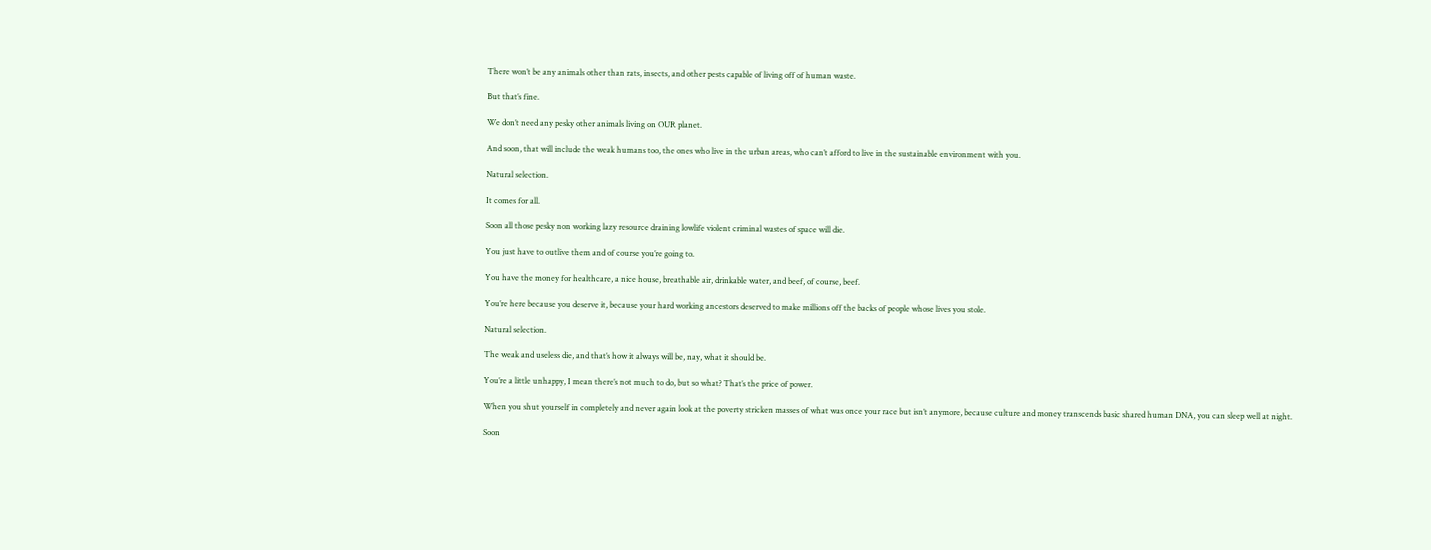There won’t be any animals other than rats, insects, and other pests capable of living off of human waste.

But that’s fine.

We don’t need any pesky other animals living on OUR planet.

And soon, that will include the weak humans too, the ones who live in the urban areas, who can’t afford to live in the sustainable environment with you.

Natural selection.

It comes for all.

Soon all those pesky non working lazy resource draining lowlife violent criminal wastes of space will die.

You just have to outlive them and of course you’re going to.

You have the money for healthcare, a nice house, breathable air, drinkable water, and beef, of course, beef.

You’re here because you deserve it, because your hard working ancestors deserved to make millions off the backs of people whose lives you stole.

Natural selection.

The weak and useless die, and that’s how it always will be, nay, what it should be.

You’re a little unhappy, I mean there’s not much to do, but so what? That’s the price of power.

When you shut yourself in completely and never again look at the poverty stricken masses of what was once your race but isn’t anymore, because culture and money transcends basic shared human DNA, you can sleep well at night.

Soon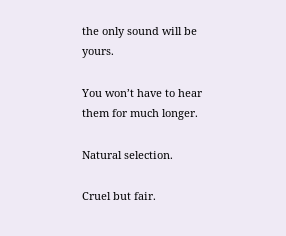the only sound will be yours.

You won’t have to hear them for much longer.

Natural selection.

Cruel but fair.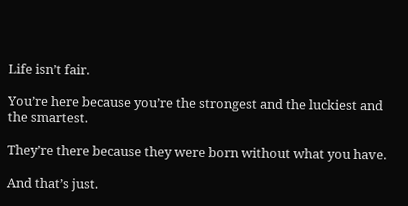Life isn’t fair.

You’re here because you’re the strongest and the luckiest and the smartest.

They’re there because they were born without what you have.

And that’s just.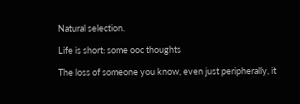Natural selection.

Life is short: some ooc thoughts

The loss of someone you know, even just peripherally, it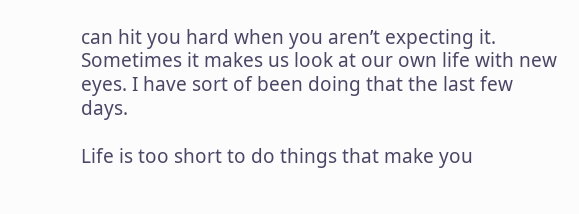can hit you hard when you aren’t expecting it. Sometimes it makes us look at our own life with new eyes. I have sort of been doing that the last few days.

Life is too short to do things that make you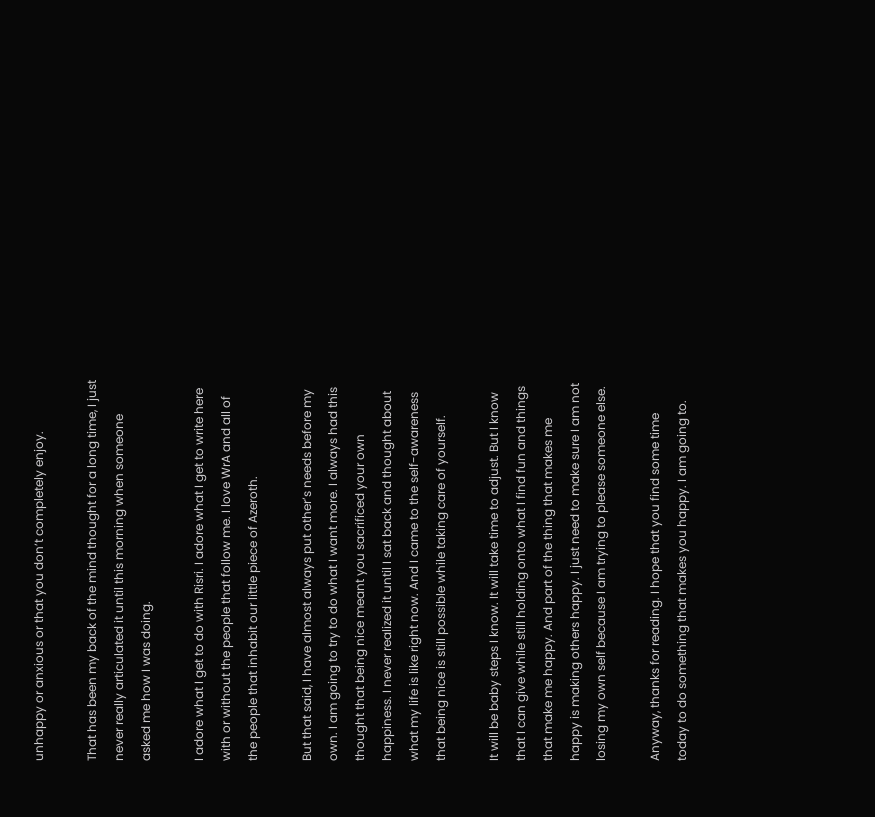unhappy or anxious or that you don’t completely enjoy.

That has been my back of the mind thought for a long time, I just never really articulated it until this morning when someone asked me how I was doing.

I adore what I get to do with Risri. I adore what I get to write here with or without the people that follow me. I love WrA and all of the people that inhabit our little piece of Azeroth.

But that said, I have almost always put other’s needs before my own. I am going to try to do what I want more. I always had this thought that being nice meant you sacrificed your own happiness. I never realized it until I sat back and thought about what my life is like right now. And I came to the self-awareness that being nice is still possible while taking care of yourself.

It will be baby steps I know. It will take time to adjust. But I know that I can give while still holding onto what I find fun and things that make me happy. And part of the thing that makes me happy is making others happy. I just need to make sure I am not losing my own self because I am trying to please someone else.

Anyway, thanks for reading. I hope that you find some time today to do something that makes you happy. I am going to.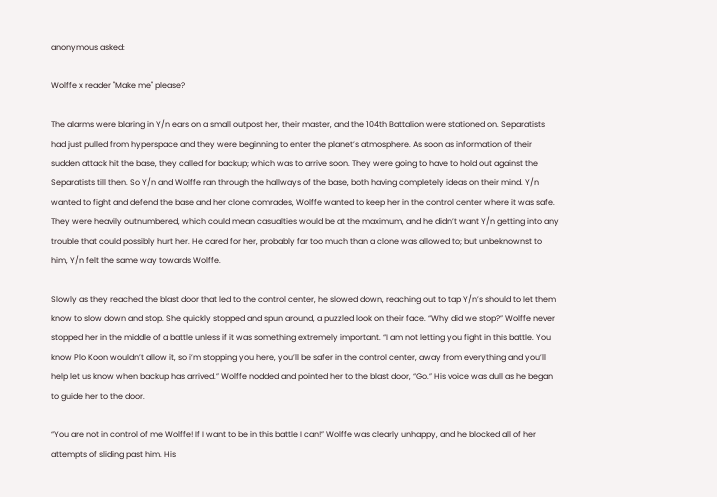anonymous asked:

Wolffe x reader "Make me" please?

The alarms were blaring in Y/n ears on a small outpost her, their master, and the 104th Battalion were stationed on. Separatists had just pulled from hyperspace and they were beginning to enter the planet’s atmosphere. As soon as information of their sudden attack hit the base, they called for backup; which was to arrive soon. They were going to have to hold out against the Separatists till then. So Y/n and Wolffe ran through the hallways of the base, both having completely ideas on their mind. Y/n wanted to fight and defend the base and her clone comrades, Wolffe wanted to keep her in the control center where it was safe. They were heavily outnumbered, which could mean casualties would be at the maximum, and he didn’t want Y/n getting into any trouble that could possibly hurt her. He cared for her, probably far too much than a clone was allowed to; but unbeknownst to him, Y/n felt the same way towards Wolffe.

Slowly as they reached the blast door that led to the control center, he slowed down, reaching out to tap Y/n’s should to let them know to slow down and stop. She quickly stopped and spun around, a puzzled look on their face. “Why did we stop?” Wolffe never stopped her in the middle of a battle unless if it was something extremely important. “I am not letting you fight in this battle. You know Plo Koon wouldn’t allow it, so i’m stopping you here, you’ll be safer in the control center, away from everything and you’ll help let us know when backup has arrived.” Wolffe nodded and pointed her to the blast door, “Go.” His voice was dull as he began to guide her to the door.

“You are not in control of me Wolffe! If I want to be in this battle I can!” Wolffe was clearly unhappy, and he blocked all of her attempts of sliding past him. His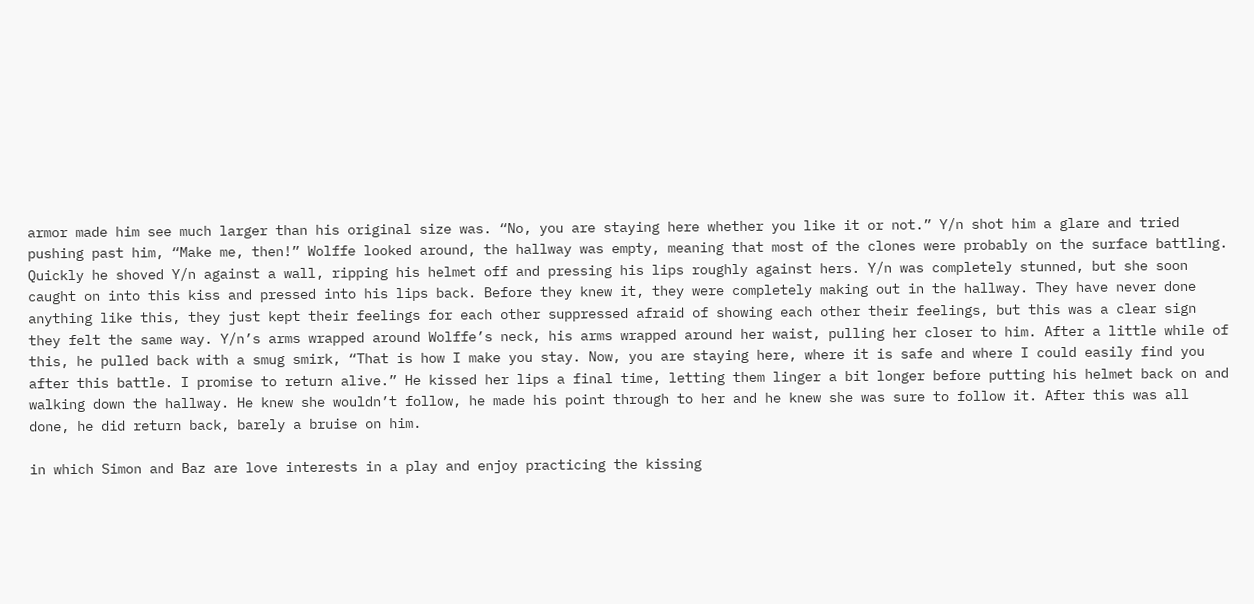armor made him see much larger than his original size was. “No, you are staying here whether you like it or not.” Y/n shot him a glare and tried pushing past him, “Make me, then!” Wolffe looked around, the hallway was empty, meaning that most of the clones were probably on the surface battling. Quickly he shoved Y/n against a wall, ripping his helmet off and pressing his lips roughly against hers. Y/n was completely stunned, but she soon caught on into this kiss and pressed into his lips back. Before they knew it, they were completely making out in the hallway. They have never done anything like this, they just kept their feelings for each other suppressed afraid of showing each other their feelings, but this was a clear sign they felt the same way. Y/n’s arms wrapped around Wolffe’s neck, his arms wrapped around her waist, pulling her closer to him. After a little while of this, he pulled back with a smug smirk, “That is how I make you stay. Now, you are staying here, where it is safe and where I could easily find you after this battle. I promise to return alive.” He kissed her lips a final time, letting them linger a bit longer before putting his helmet back on and walking down the hallway. He knew she wouldn’t follow, he made his point through to her and he knew she was sure to follow it. After this was all done, he did return back, barely a bruise on him.

in which Simon and Baz are love interests in a play and enjoy practicing the kissing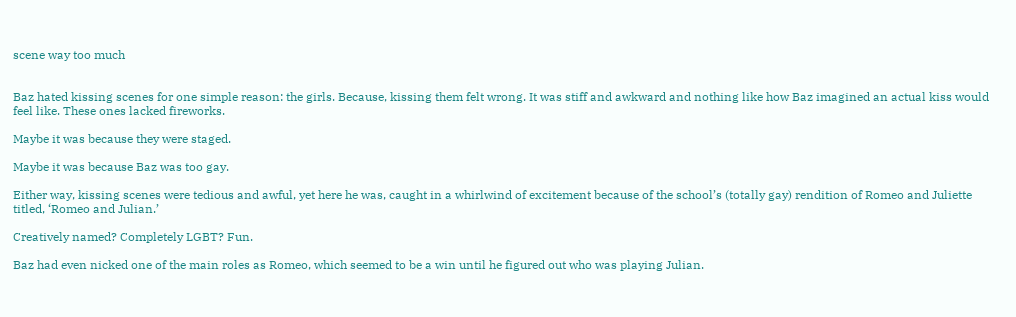scene way too much


Baz hated kissing scenes for one simple reason: the girls. Because, kissing them felt wrong. It was stiff and awkward and nothing like how Baz imagined an actual kiss would feel like. These ones lacked fireworks.

Maybe it was because they were staged.

Maybe it was because Baz was too gay.

Either way, kissing scenes were tedious and awful, yet here he was, caught in a whirlwind of excitement because of the school’s (totally gay) rendition of Romeo and Juliette titled, ‘Romeo and Julian.’

Creatively named? Completely LGBT? Fun.

Baz had even nicked one of the main roles as Romeo, which seemed to be a win until he figured out who was playing Julian.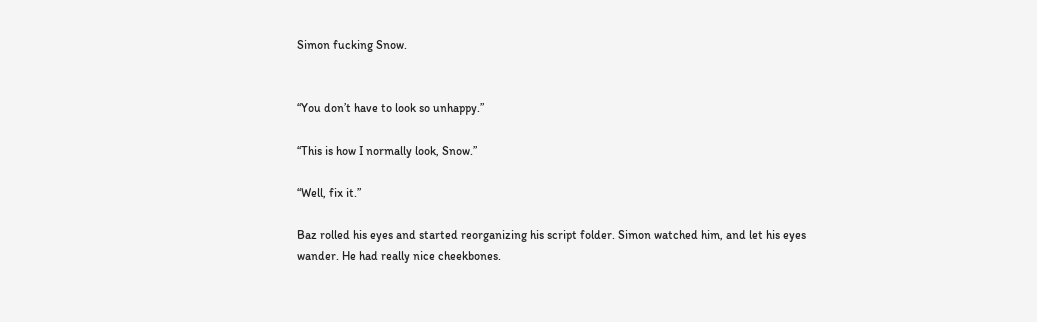Simon fucking Snow.


“You don’t have to look so unhappy.”

“This is how I normally look, Snow.”

“Well, fix it.”

Baz rolled his eyes and started reorganizing his script folder. Simon watched him, and let his eyes wander. He had really nice cheekbones.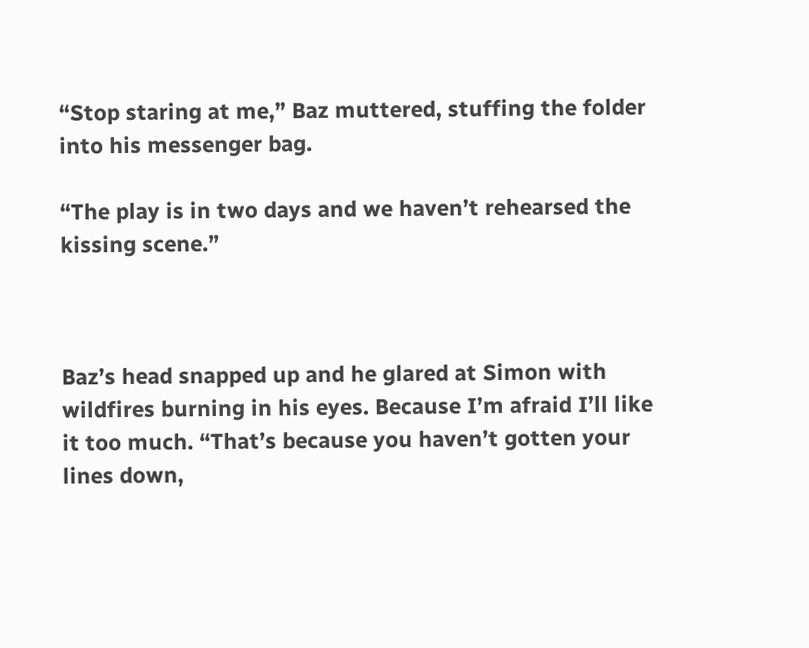“Stop staring at me,” Baz muttered, stuffing the folder into his messenger bag.

“The play is in two days and we haven’t rehearsed the kissing scene.”



Baz’s head snapped up and he glared at Simon with wildfires burning in his eyes. Because I’m afraid I’ll like it too much. “That’s because you haven’t gotten your lines down,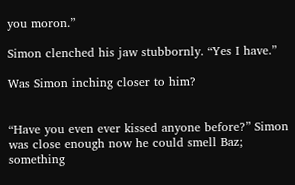you moron.”

Simon clenched his jaw stubbornly. “Yes I have.”

Was Simon inching closer to him?


“Have you even ever kissed anyone before?” Simon was close enough now he could smell Baz; something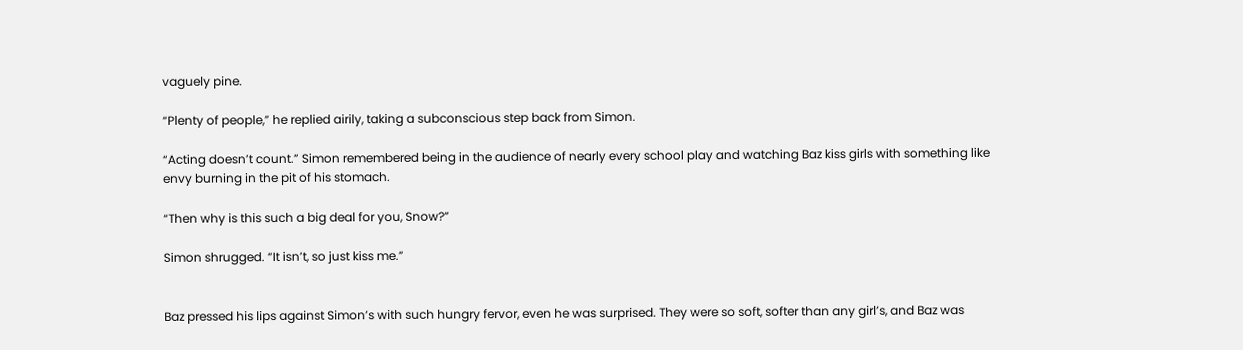vaguely pine.

“Plenty of people,” he replied airily, taking a subconscious step back from Simon.

“Acting doesn’t count.” Simon remembered being in the audience of nearly every school play and watching Baz kiss girls with something like envy burning in the pit of his stomach.

“Then why is this such a big deal for you, Snow?”

Simon shrugged. “It isn’t, so just kiss me.”


Baz pressed his lips against Simon’s with such hungry fervor, even he was surprised. They were so soft, softer than any girl’s, and Baz was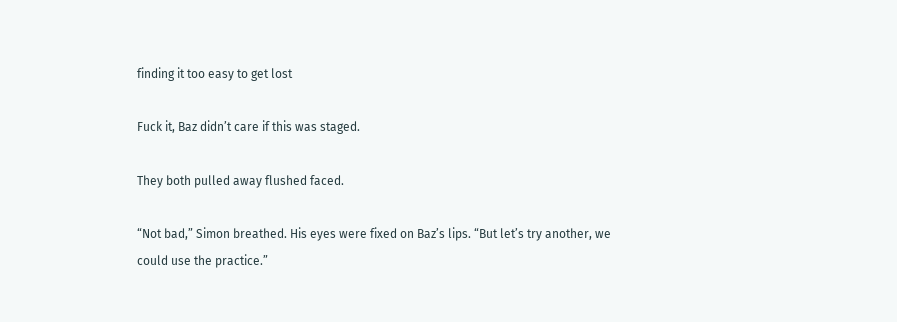finding it too easy to get lost

Fuck it, Baz didn’t care if this was staged.

They both pulled away flushed faced.

“Not bad,” Simon breathed. His eyes were fixed on Baz’s lips. “But let’s try another, we could use the practice.”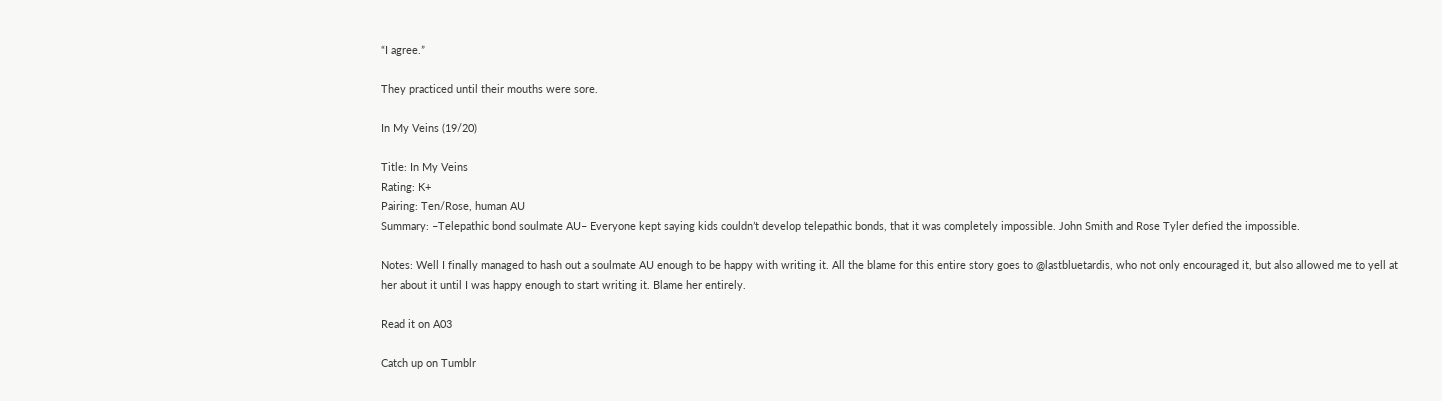“I agree.”

They practiced until their mouths were sore.

In My Veins (19/20)

Title: In My Veins
Rating: K+
Pairing: Ten/Rose, human AU
Summary: –Telepathic bond soulmate AU– Everyone kept saying kids couldn’t develop telepathic bonds, that it was completely impossible. John Smith and Rose Tyler defied the impossible.

Notes: Well I finally managed to hash out a soulmate AU enough to be happy with writing it. All the blame for this entire story goes to @lastbluetardis, who not only encouraged it, but also allowed me to yell at her about it until I was happy enough to start writing it. Blame her entirely.

Read it on A03

Catch up on Tumblr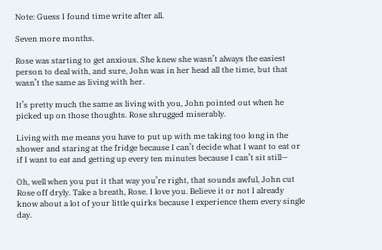Note: Guess I found time write after all.

Seven more months.

Rose was starting to get anxious. She knew she wasn’t always the easiest person to deal with, and sure, John was in her head all the time, but that wasn’t the same as living with her.

It’s pretty much the same as living with you, John pointed out when he picked up on those thoughts. Rose shrugged miserably.

Living with me means you have to put up with me taking too long in the shower and staring at the fridge because I can’t decide what I want to eat or if I want to eat and getting up every ten minutes because I can’t sit still—

Oh, well when you put it that way you’re right, that sounds awful, John cut Rose off dryly. Take a breath, Rose. I love you. Believe it or not I already know about a lot of your little quirks because I experience them every single day.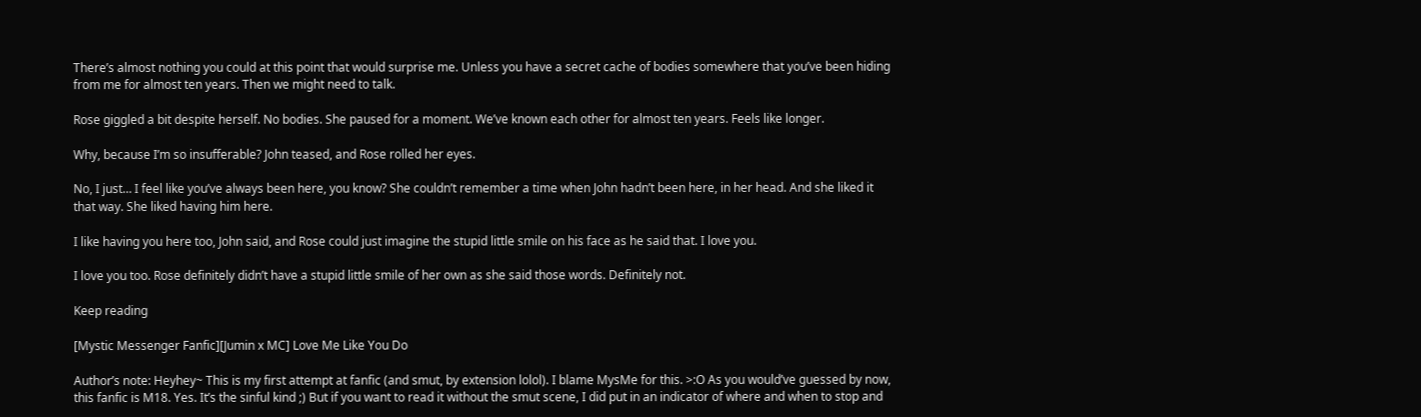There’s almost nothing you could at this point that would surprise me. Unless you have a secret cache of bodies somewhere that you’ve been hiding from me for almost ten years. Then we might need to talk.

Rose giggled a bit despite herself. No bodies. She paused for a moment. We’ve known each other for almost ten years. Feels like longer.

Why, because I’m so insufferable? John teased, and Rose rolled her eyes.

No, I just… I feel like you’ve always been here, you know? She couldn’t remember a time when John hadn’t been here, in her head. And she liked it that way. She liked having him here.

I like having you here too, John said, and Rose could just imagine the stupid little smile on his face as he said that. I love you.

I love you too. Rose definitely didn’t have a stupid little smile of her own as she said those words. Definitely not.

Keep reading

[Mystic Messenger Fanfic][Jumin x MC] Love Me Like You Do

Author’s note: Heyhey~ This is my first attempt at fanfic (and smut, by extension lolol). I blame MysMe for this. >:O As you would’ve guessed by now, this fanfic is M18. Yes. It’s the sinful kind ;) But if you want to read it without the smut scene, I did put in an indicator of where and when to stop and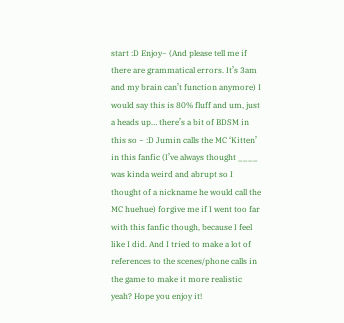start :D Enjoy~ (And please tell me if there are grammatical errors. It’s 3am and my brain can’t function anymore) I would say this is 80% fluff and um, just a heads up… there’s a bit of BDSM in this so ~ :D Jumin calls the MC ‘Kitten’ in this fanfic (I’ve always thought ____ was kinda weird and abrupt so I thought of a nickname he would call the MC huehue) forgive me if I went too far with this fanfic though, because I feel like I did. And I tried to make a lot of references to the scenes/phone calls in the game to make it more realistic yeah? Hope you enjoy it!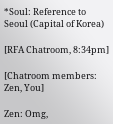*Soul: Reference to Seoul (Capital of Korea)

[RFA Chatroom, 8:34pm]

[Chatroom members: Zen, You]

Zen: Omg,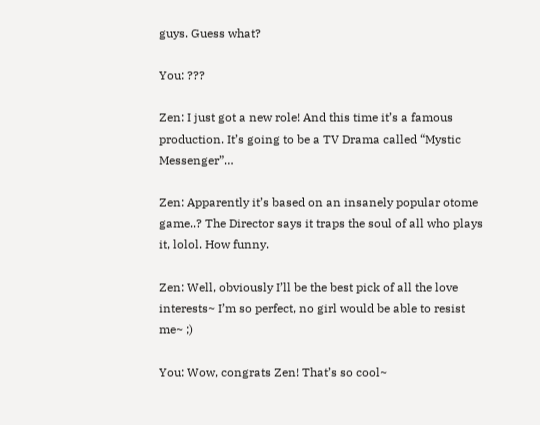guys. Guess what?

You: ???

Zen: I just got a new role! And this time it’s a famous production. It’s going to be a TV Drama called “Mystic Messenger”…

Zen: Apparently it’s based on an insanely popular otome game..? The Director says it traps the soul of all who plays it, lolol. How funny.

Zen: Well, obviously I’ll be the best pick of all the love interests~ I’m so perfect, no girl would be able to resist me~ ;)

You: Wow, congrats Zen! That’s so cool~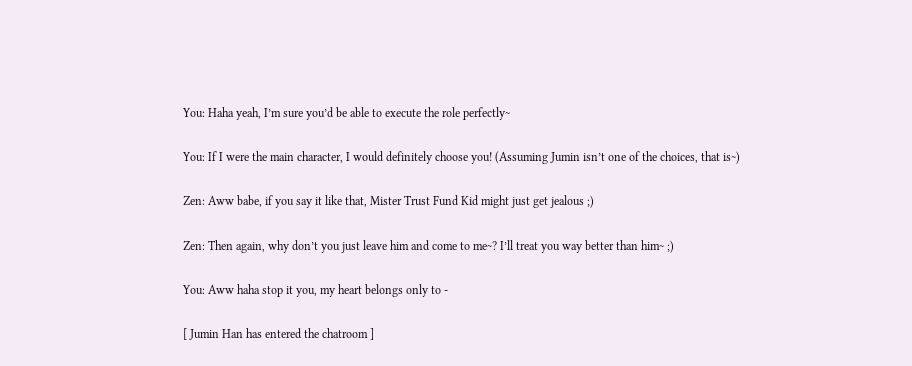You: Haha yeah, I’m sure you’d be able to execute the role perfectly~

You: If I were the main character, I would definitely choose you! (Assuming Jumin isn’t one of the choices, that is~)

Zen: Aww babe, if you say it like that, Mister Trust Fund Kid might just get jealous ;)

Zen: Then again, why don’t you just leave him and come to me~? I’ll treat you way better than him~ ;)

You: Aww haha stop it you, my heart belongs only to -

[ Jumin Han has entered the chatroom ]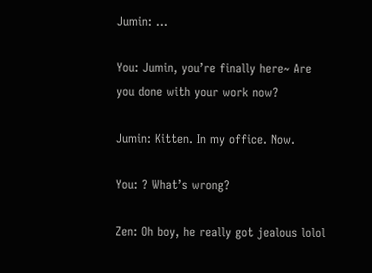Jumin: …

You: Jumin, you’re finally here~ Are you done with your work now?

Jumin: Kitten. In my office. Now.

You: ? What’s wrong?

Zen: Oh boy, he really got jealous lolol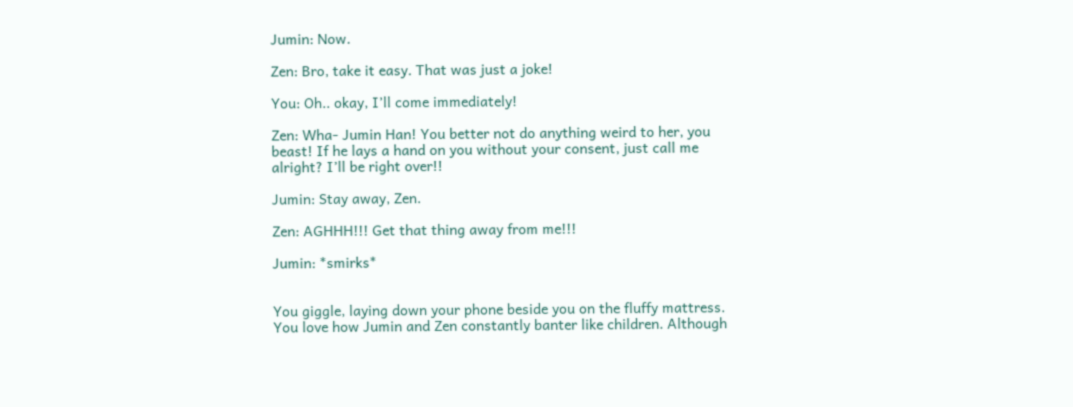Jumin: Now.

Zen: Bro, take it easy. That was just a joke!

You: Oh.. okay, I’ll come immediately!

Zen: Wha- Jumin Han! You better not do anything weird to her, you beast! If he lays a hand on you without your consent, just call me alright? I’ll be right over!!

Jumin: Stay away, Zen.

Zen: AGHHH!!! Get that thing away from me!!!

Jumin: *smirks*


You giggle, laying down your phone beside you on the fluffy mattress. You love how Jumin and Zen constantly banter like children. Although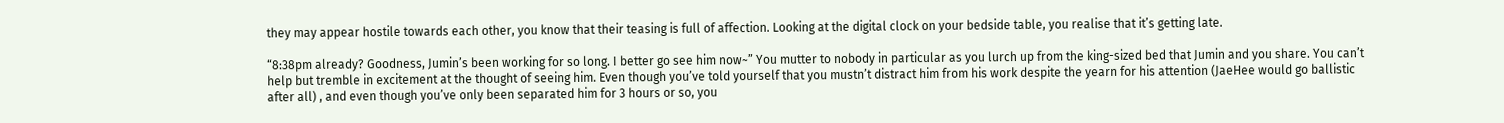they may appear hostile towards each other, you know that their teasing is full of affection. Looking at the digital clock on your bedside table, you realise that it’s getting late.

“8:38pm already? Goodness, Jumin’s been working for so long. I better go see him now~” You mutter to nobody in particular as you lurch up from the king-sized bed that Jumin and you share. You can’t help but tremble in excitement at the thought of seeing him. Even though you’ve told yourself that you mustn’t distract him from his work despite the yearn for his attention (JaeHee would go ballistic after all) , and even though you’ve only been separated him for 3 hours or so, you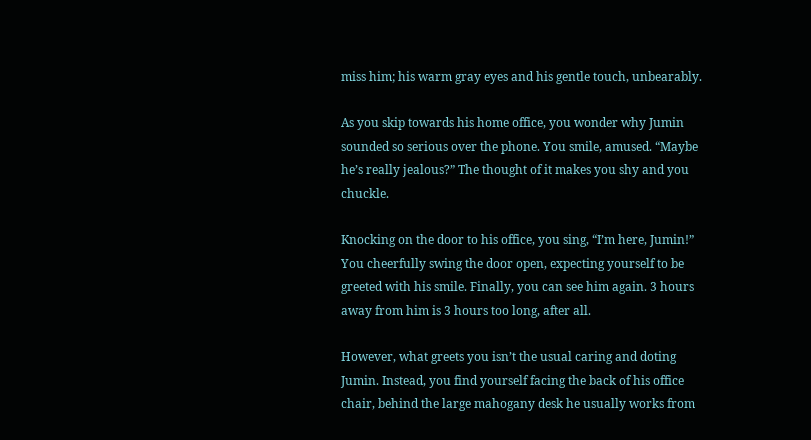miss him; his warm gray eyes and his gentle touch, unbearably.

As you skip towards his home office, you wonder why Jumin sounded so serious over the phone. You smile, amused. “Maybe he’s really jealous?” The thought of it makes you shy and you chuckle.

Knocking on the door to his office, you sing, “I’m here, Jumin!” You cheerfully swing the door open, expecting yourself to be greeted with his smile. Finally, you can see him again. 3 hours away from him is 3 hours too long, after all.

However, what greets you isn’t the usual caring and doting Jumin. Instead, you find yourself facing the back of his office chair, behind the large mahogany desk he usually works from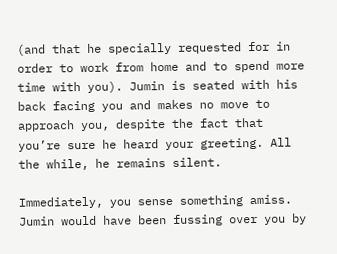(and that he specially requested for in order to work from home and to spend more time with you). Jumin is seated with his back facing you and makes no move to approach you, despite the fact that you’re sure he heard your greeting. All the while, he remains silent.

Immediately, you sense something amiss. Jumin would have been fussing over you by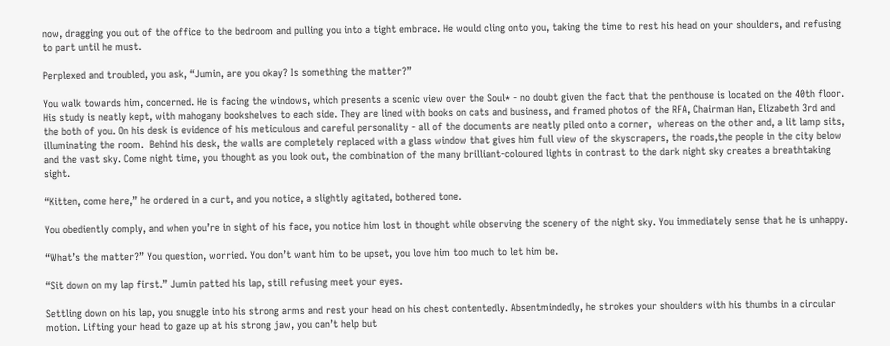now, dragging you out of the office to the bedroom and pulling you into a tight embrace. He would cling onto you, taking the time to rest his head on your shoulders, and refusing to part until he must.

Perplexed and troubled, you ask, “Jumin, are you okay? Is something the matter?”

You walk towards him, concerned. He is facing the windows, which presents a scenic view over the Soul* - no doubt given the fact that the penthouse is located on the 40th floor. His study is neatly kept, with mahogany bookshelves to each side. They are lined with books on cats and business, and framed photos of the RFA, Chairman Han, Elizabeth 3rd and the both of you. On his desk is evidence of his meticulous and careful personality - all of the documents are neatly piled onto a corner,  whereas on the other and, a lit lamp sits, illuminating the room.  Behind his desk, the walls are completely replaced with a glass window that gives him full view of the skyscrapers, the roads,the people in the city below and the vast sky. Come night time, you thought as you look out, the combination of the many brilliant-coloured lights in contrast to the dark night sky creates a breathtaking sight.

“Kitten, come here,” he ordered in a curt, and you notice, a slightly agitated, bothered tone.

You obediently comply, and when you’re in sight of his face, you notice him lost in thought while observing the scenery of the night sky. You immediately sense that he is unhappy.

“What’s the matter?” You question, worried. You don’t want him to be upset, you love him too much to let him be.

“Sit down on my lap first.” Jumin patted his lap, still refusing meet your eyes.

Settling down on his lap, you snuggle into his strong arms and rest your head on his chest contentedly. Absentmindedly, he strokes your shoulders with his thumbs in a circular motion. Lifting your head to gaze up at his strong jaw, you can’t help but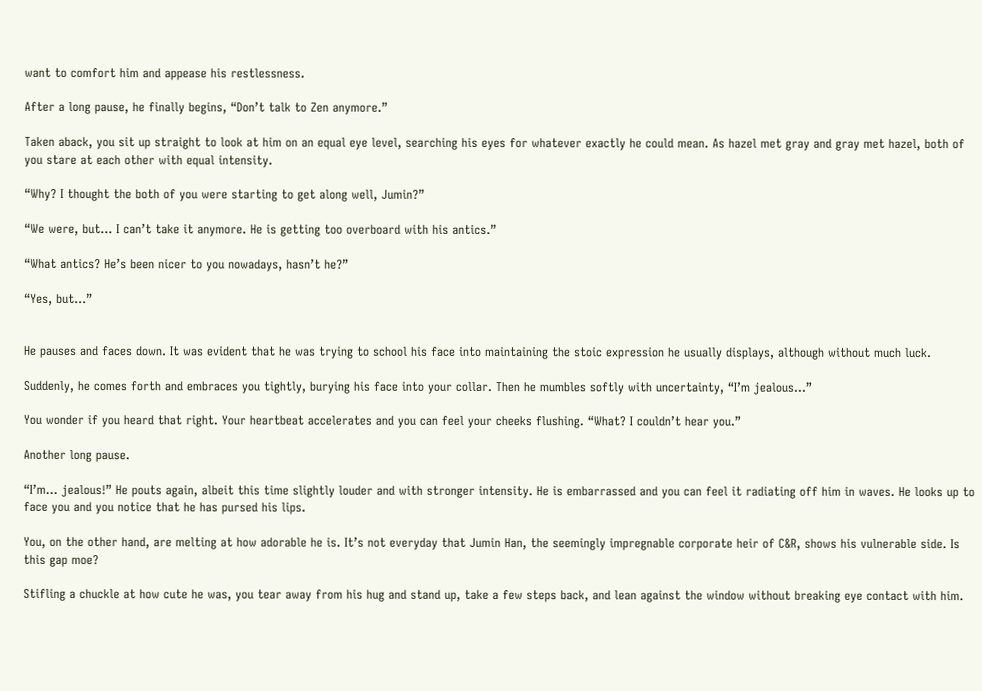want to comfort him and appease his restlessness.

After a long pause, he finally begins, “Don’t talk to Zen anymore.”

Taken aback, you sit up straight to look at him on an equal eye level, searching his eyes for whatever exactly he could mean. As hazel met gray and gray met hazel, both of you stare at each other with equal intensity.

“Why? I thought the both of you were starting to get along well, Jumin?”

“We were, but… I can’t take it anymore. He is getting too overboard with his antics.”

“What antics? He’s been nicer to you nowadays, hasn’t he?”

“Yes, but…”


He pauses and faces down. It was evident that he was trying to school his face into maintaining the stoic expression he usually displays, although without much luck.

Suddenly, he comes forth and embraces you tightly, burying his face into your collar. Then he mumbles softly with uncertainty, “I’m jealous…”

You wonder if you heard that right. Your heartbeat accelerates and you can feel your cheeks flushing. “What? I couldn’t hear you.”

Another long pause.

“I’m… jealous!” He pouts again, albeit this time slightly louder and with stronger intensity. He is embarrassed and you can feel it radiating off him in waves. He looks up to face you and you notice that he has pursed his lips.

You, on the other hand, are melting at how adorable he is. It’s not everyday that Jumin Han, the seemingly impregnable corporate heir of C&R, shows his vulnerable side. Is this gap moe?

Stifling a chuckle at how cute he was, you tear away from his hug and stand up, take a few steps back, and lean against the window without breaking eye contact with him.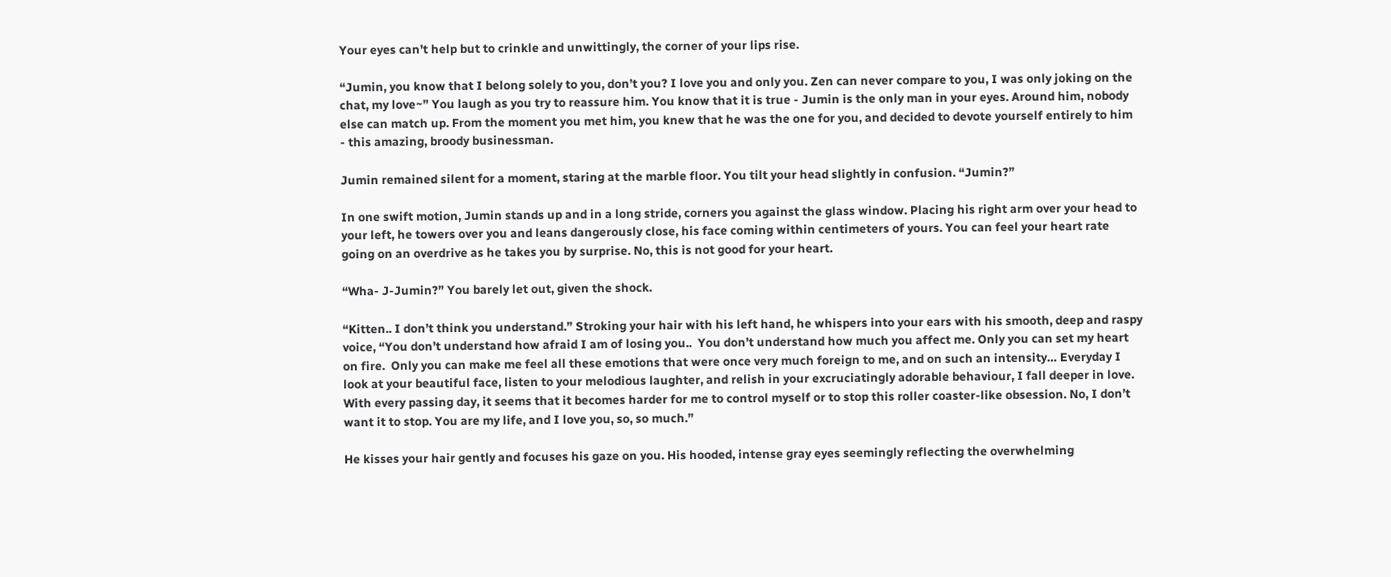Your eyes can’t help but to crinkle and unwittingly, the corner of your lips rise.

“Jumin, you know that I belong solely to you, don’t you? I love you and only you. Zen can never compare to you, I was only joking on the chat, my love~” You laugh as you try to reassure him. You know that it is true - Jumin is the only man in your eyes. Around him, nobody else can match up. From the moment you met him, you knew that he was the one for you, and decided to devote yourself entirely to him - this amazing, broody businessman.

Jumin remained silent for a moment, staring at the marble floor. You tilt your head slightly in confusion. “Jumin?”

In one swift motion, Jumin stands up and in a long stride, corners you against the glass window. Placing his right arm over your head to your left, he towers over you and leans dangerously close, his face coming within centimeters of yours. You can feel your heart rate going on an overdrive as he takes you by surprise. No, this is not good for your heart.

“Wha- J-Jumin?” You barely let out, given the shock.

“Kitten.. I don’t think you understand.” Stroking your hair with his left hand, he whispers into your ears with his smooth, deep and raspy voice, “You don’t understand how afraid I am of losing you..  You don’t understand how much you affect me. Only you can set my heart on fire.  Only you can make me feel all these emotions that were once very much foreign to me, and on such an intensity… Everyday I look at your beautiful face, listen to your melodious laughter, and relish in your excruciatingly adorable behaviour, I fall deeper in love. With every passing day, it seems that it becomes harder for me to control myself or to stop this roller coaster-like obsession. No, I don’t want it to stop. You are my life, and I love you, so, so much.”

He kisses your hair gently and focuses his gaze on you. His hooded, intense gray eyes seemingly reflecting the overwhelming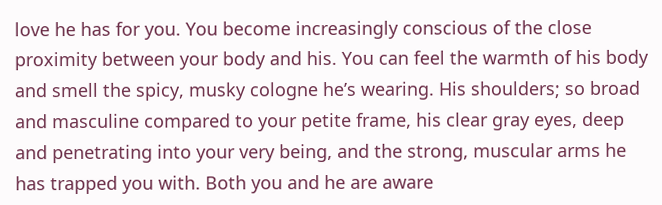love he has for you. You become increasingly conscious of the close proximity between your body and his. You can feel the warmth of his body and smell the spicy, musky cologne he’s wearing. His shoulders; so broad and masculine compared to your petite frame, his clear gray eyes, deep and penetrating into your very being, and the strong, muscular arms he has trapped you with. Both you and he are aware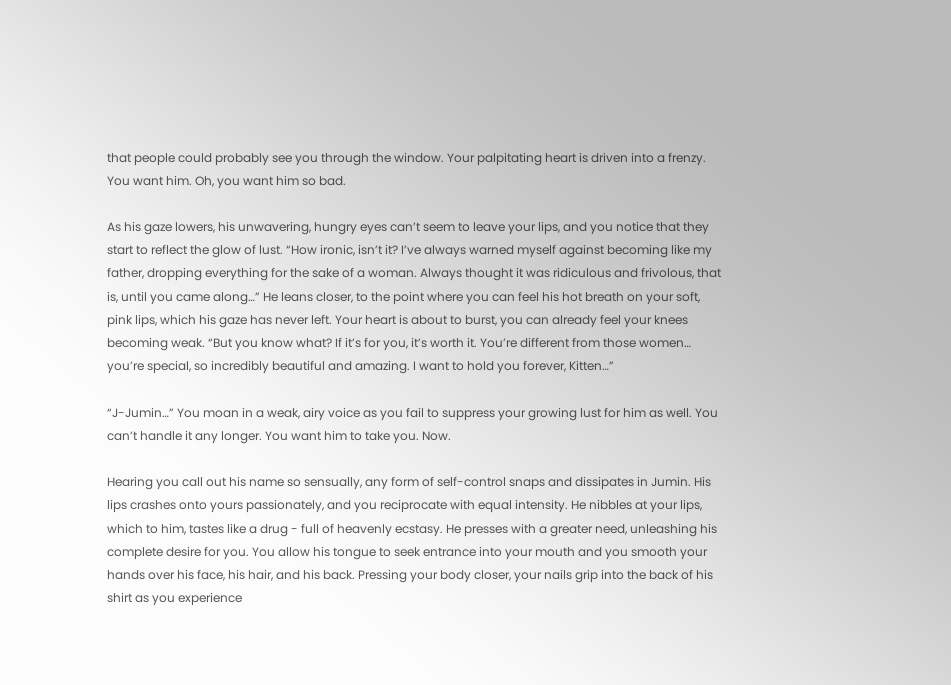that people could probably see you through the window. Your palpitating heart is driven into a frenzy. You want him. Oh, you want him so bad.

As his gaze lowers, his unwavering, hungry eyes can’t seem to leave your lips, and you notice that they start to reflect the glow of lust. “How ironic, isn’t it? I’ve always warned myself against becoming like my father, dropping everything for the sake of a woman. Always thought it was ridiculous and frivolous, that is, until you came along…” He leans closer, to the point where you can feel his hot breath on your soft, pink lips, which his gaze has never left. Your heart is about to burst, you can already feel your knees becoming weak. “But you know what? If it’s for you, it’s worth it. You’re different from those women… you’re special, so incredibly beautiful and amazing. I want to hold you forever, Kitten…”

“J-Jumin…” You moan in a weak, airy voice as you fail to suppress your growing lust for him as well. You can’t handle it any longer. You want him to take you. Now.

Hearing you call out his name so sensually, any form of self-control snaps and dissipates in Jumin. His lips crashes onto yours passionately, and you reciprocate with equal intensity. He nibbles at your lips, which to him, tastes like a drug - full of heavenly ecstasy. He presses with a greater need, unleashing his complete desire for you. You allow his tongue to seek entrance into your mouth and you smooth your hands over his face, his hair, and his back. Pressing your body closer, your nails grip into the back of his shirt as you experience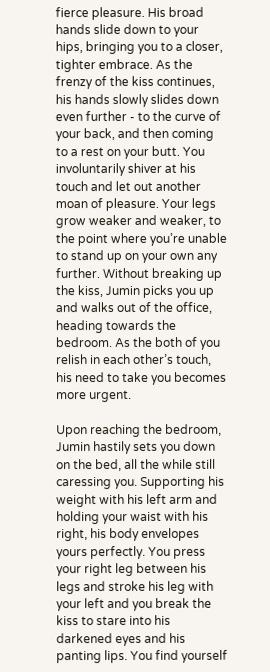fierce pleasure. His broad hands slide down to your hips, bringing you to a closer, tighter embrace. As the frenzy of the kiss continues, his hands slowly slides down even further - to the curve of your back, and then coming to a rest on your butt. You involuntarily shiver at his touch and let out another moan of pleasure. Your legs grow weaker and weaker, to the point where you’re unable to stand up on your own any further. Without breaking up the kiss, Jumin picks you up and walks out of the office, heading towards the bedroom. As the both of you relish in each other’s touch, his need to take you becomes more urgent.

Upon reaching the bedroom, Jumin hastily sets you down on the bed, all the while still caressing you. Supporting his weight with his left arm and holding your waist with his right, his body envelopes yours perfectly. You press your right leg between his legs and stroke his leg with your left and you break the kiss to stare into his darkened eyes and his panting lips. You find yourself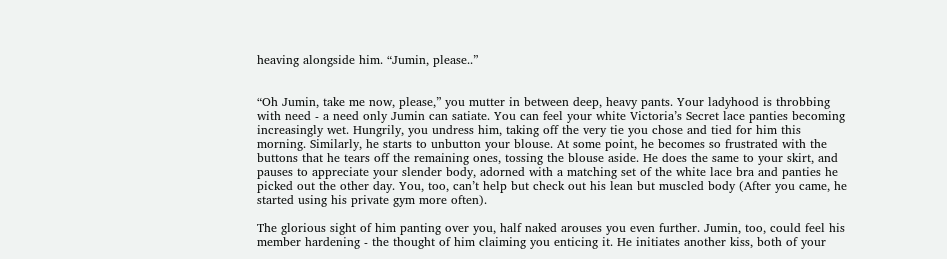heaving alongside him. “Jumin, please..”


“Oh Jumin, take me now, please,” you mutter in between deep, heavy pants. Your ladyhood is throbbing with need - a need only Jumin can satiate. You can feel your white Victoria’s Secret lace panties becoming increasingly wet. Hungrily, you undress him, taking off the very tie you chose and tied for him this morning. Similarly, he starts to unbutton your blouse. At some point, he becomes so frustrated with the buttons that he tears off the remaining ones, tossing the blouse aside. He does the same to your skirt, and pauses to appreciate your slender body, adorned with a matching set of the white lace bra and panties he picked out the other day. You, too, can’t help but check out his lean but muscled body (After you came, he started using his private gym more often).

The glorious sight of him panting over you, half naked arouses you even further. Jumin, too, could feel his member hardening - the thought of him claiming you enticing it. He initiates another kiss, both of your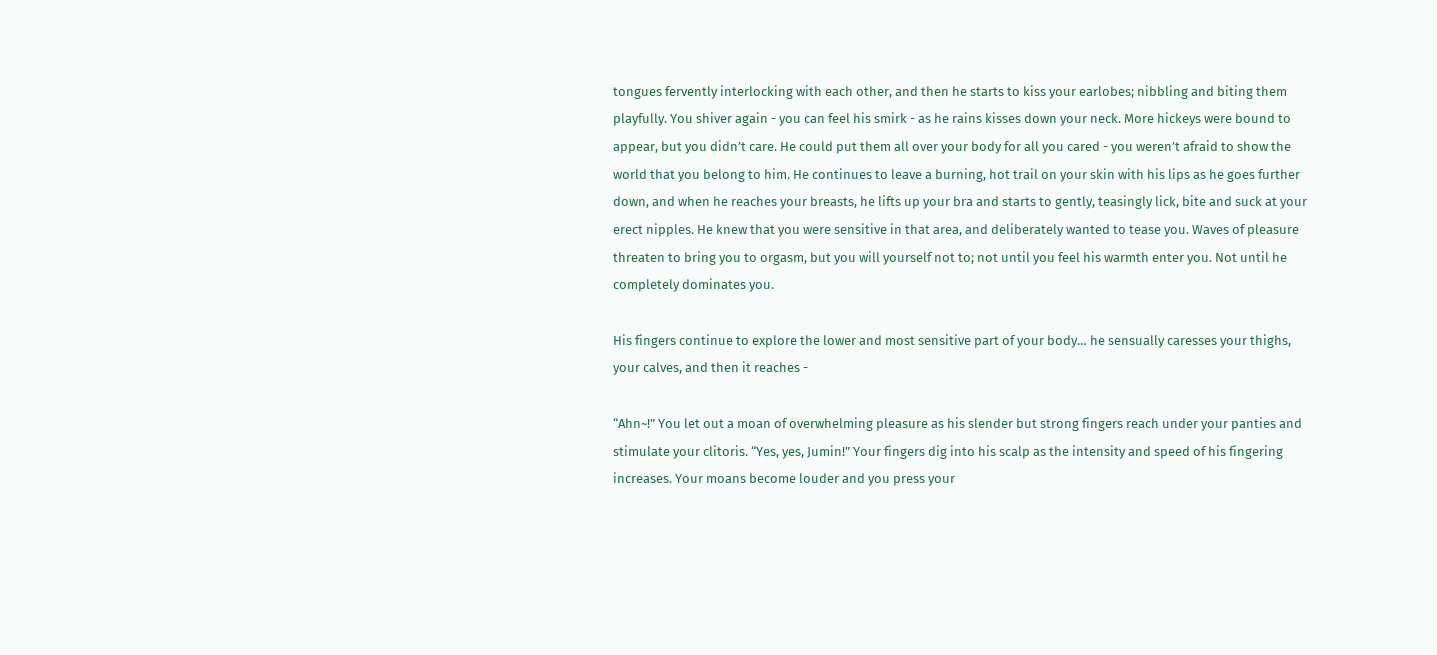tongues fervently interlocking with each other, and then he starts to kiss your earlobes; nibbling and biting them playfully. You shiver again - you can feel his smirk - as he rains kisses down your neck. More hickeys were bound to appear, but you didn’t care. He could put them all over your body for all you cared - you weren’t afraid to show the world that you belong to him. He continues to leave a burning, hot trail on your skin with his lips as he goes further down, and when he reaches your breasts, he lifts up your bra and starts to gently, teasingly lick, bite and suck at your erect nipples. He knew that you were sensitive in that area, and deliberately wanted to tease you. Waves of pleasure threaten to bring you to orgasm, but you will yourself not to; not until you feel his warmth enter you. Not until he completely dominates you.

His fingers continue to explore the lower and most sensitive part of your body… he sensually caresses your thighs, your calves, and then it reaches -

“Ahn~!” You let out a moan of overwhelming pleasure as his slender but strong fingers reach under your panties and stimulate your clitoris. “Yes, yes, Jumin!” Your fingers dig into his scalp as the intensity and speed of his fingering increases. Your moans become louder and you press your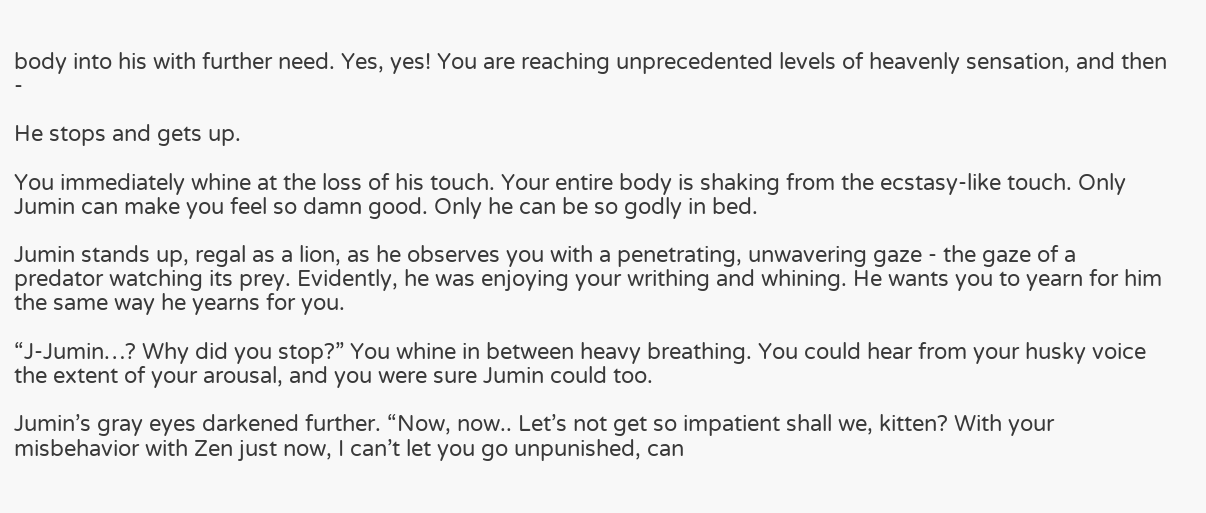body into his with further need. Yes, yes! You are reaching unprecedented levels of heavenly sensation, and then -

He stops and gets up.

You immediately whine at the loss of his touch. Your entire body is shaking from the ecstasy-like touch. Only Jumin can make you feel so damn good. Only he can be so godly in bed.

Jumin stands up, regal as a lion, as he observes you with a penetrating, unwavering gaze - the gaze of a predator watching its prey. Evidently, he was enjoying your writhing and whining. He wants you to yearn for him the same way he yearns for you.

“J-Jumin…? Why did you stop?” You whine in between heavy breathing. You could hear from your husky voice the extent of your arousal, and you were sure Jumin could too.

Jumin’s gray eyes darkened further. “Now, now.. Let’s not get so impatient shall we, kitten? With your misbehavior with Zen just now, I can’t let you go unpunished, can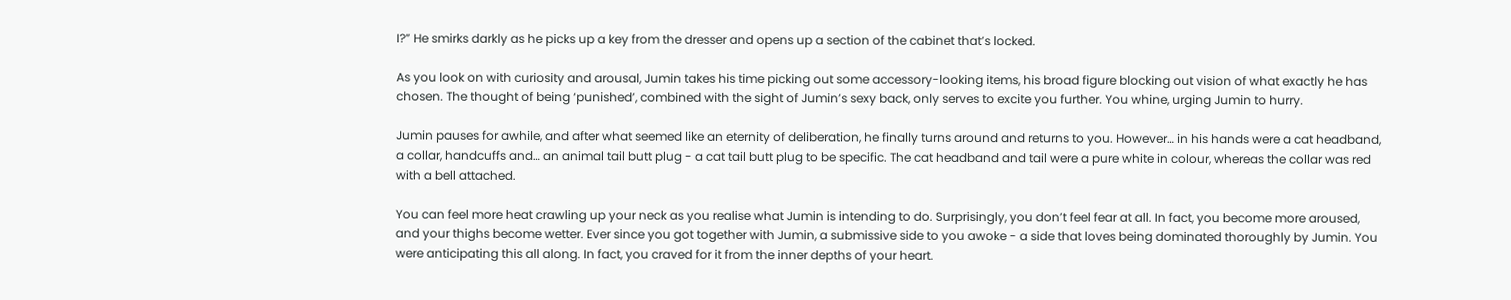I?” He smirks darkly as he picks up a key from the dresser and opens up a section of the cabinet that’s locked.

As you look on with curiosity and arousal, Jumin takes his time picking out some accessory-looking items, his broad figure blocking out vision of what exactly he has chosen. The thought of being ‘punished’, combined with the sight of Jumin’s sexy back, only serves to excite you further. You whine, urging Jumin to hurry.

Jumin pauses for awhile, and after what seemed like an eternity of deliberation, he finally turns around and returns to you. However… in his hands were a cat headband, a collar, handcuffs and… an animal tail butt plug - a cat tail butt plug to be specific. The cat headband and tail were a pure white in colour, whereas the collar was red with a bell attached.

You can feel more heat crawling up your neck as you realise what Jumin is intending to do. Surprisingly, you don’t feel fear at all. In fact, you become more aroused, and your thighs become wetter. Ever since you got together with Jumin, a submissive side to you awoke - a side that loves being dominated thoroughly by Jumin. You were anticipating this all along. In fact, you craved for it from the inner depths of your heart.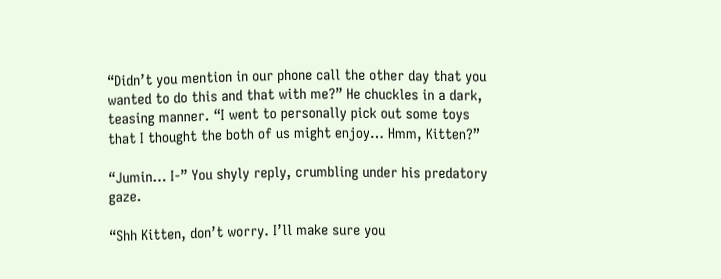“Didn’t you mention in our phone call the other day that you wanted to do this and that with me?” He chuckles in a dark, teasing manner. “I went to personally pick out some toys that I thought the both of us might enjoy… Hmm, Kitten?”

“Jumin… I-” You shyly reply, crumbling under his predatory gaze.

“Shh Kitten, don’t worry. I’ll make sure you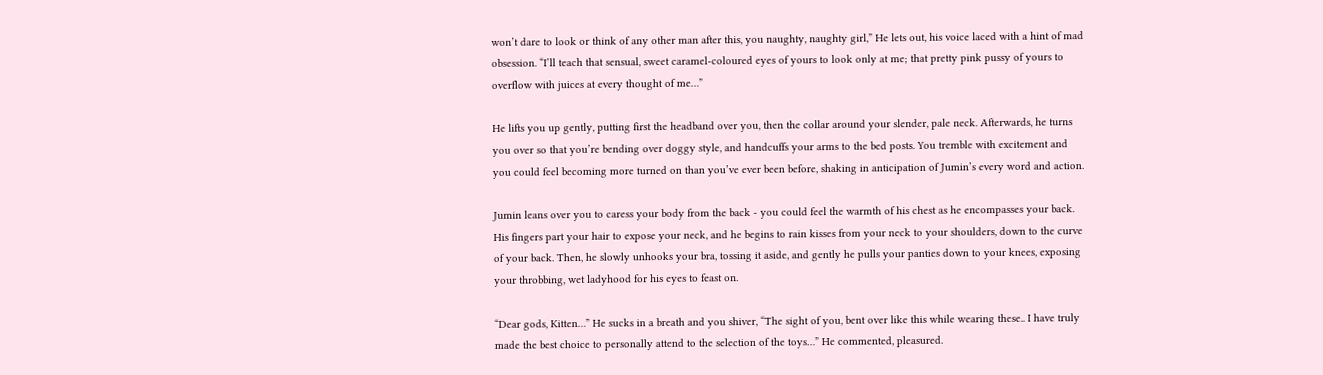won’t dare to look or think of any other man after this, you naughty, naughty girl,” He lets out, his voice laced with a hint of mad obsession. “I’ll teach that sensual, sweet caramel-coloured eyes of yours to look only at me; that pretty pink pussy of yours to overflow with juices at every thought of me…”

He lifts you up gently, putting first the headband over you, then the collar around your slender, pale neck. Afterwards, he turns you over so that you’re bending over doggy style, and handcuffs your arms to the bed posts. You tremble with excitement and you could feel becoming more turned on than you’ve ever been before, shaking in anticipation of Jumin’s every word and action.

Jumin leans over you to caress your body from the back - you could feel the warmth of his chest as he encompasses your back. His fingers part your hair to expose your neck, and he begins to rain kisses from your neck to your shoulders, down to the curve of your back. Then, he slowly unhooks your bra, tossing it aside, and gently he pulls your panties down to your knees, exposing your throbbing, wet ladyhood for his eyes to feast on.

“Dear gods, Kitten…” He sucks in a breath and you shiver, “The sight of you, bent over like this while wearing these.. I have truly made the best choice to personally attend to the selection of the toys…” He commented, pleasured.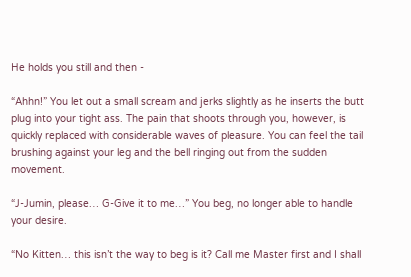He holds you still and then -

“Ahhn!” You let out a small scream and jerks slightly as he inserts the butt plug into your tight ass. The pain that shoots through you, however, is quickly replaced with considerable waves of pleasure. You can feel the tail brushing against your leg and the bell ringing out from the sudden movement.

“J-Jumin, please… G-Give it to me…” You beg, no longer able to handle your desire.

“No Kitten… this isn’t the way to beg is it? Call me Master first and I shall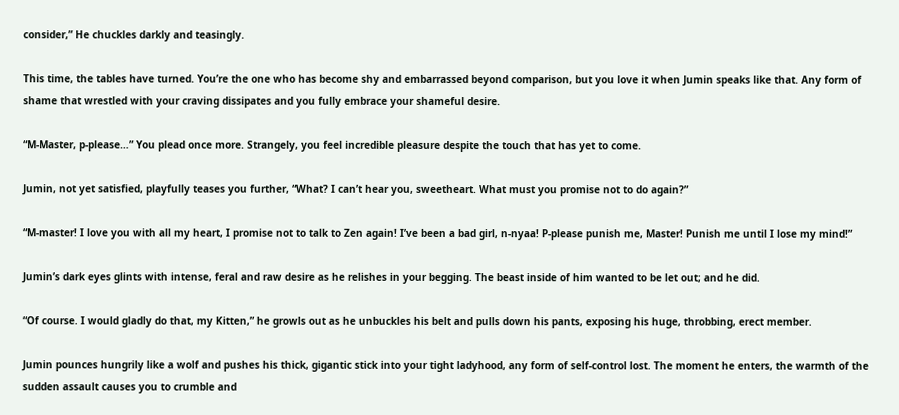consider,” He chuckles darkly and teasingly.

This time, the tables have turned. You’re the one who has become shy and embarrassed beyond comparison, but you love it when Jumin speaks like that. Any form of shame that wrestled with your craving dissipates and you fully embrace your shameful desire.

“M-Master, p-please…” You plead once more. Strangely, you feel incredible pleasure despite the touch that has yet to come.

Jumin, not yet satisfied, playfully teases you further, “What? I can’t hear you, sweetheart. What must you promise not to do again?”

“M-master! I love you with all my heart, I promise not to talk to Zen again! I’ve been a bad girl, n-nyaa! P-please punish me, Master! Punish me until I lose my mind!”

Jumin’s dark eyes glints with intense, feral and raw desire as he relishes in your begging. The beast inside of him wanted to be let out; and he did.

“Of course. I would gladly do that, my Kitten,” he growls out as he unbuckles his belt and pulls down his pants, exposing his huge, throbbing, erect member.

Jumin pounces hungrily like a wolf and pushes his thick, gigantic stick into your tight ladyhood, any form of self-control lost. The moment he enters, the warmth of the sudden assault causes you to crumble and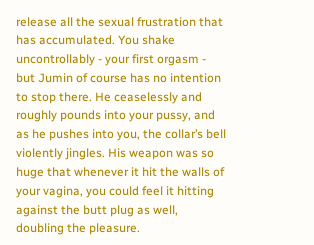release all the sexual frustration that has accumulated. You shake uncontrollably - your first orgasm - but Jumin of course has no intention to stop there. He ceaselessly and roughly pounds into your pussy, and as he pushes into you, the collar’s bell violently jingles. His weapon was so huge that whenever it hit the walls of your vagina, you could feel it hitting against the butt plug as well, doubling the pleasure.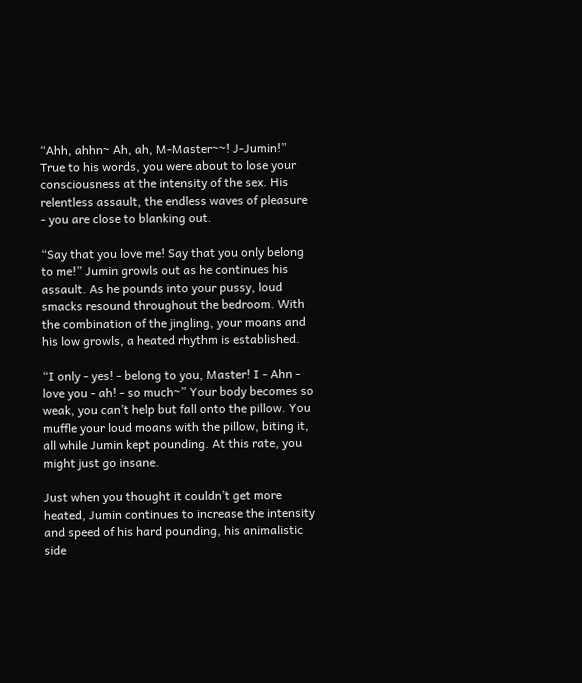“Ahh, ahhn~ Ah, ah, M-Master~~! J-Jumin!” True to his words, you were about to lose your consciousness at the intensity of the sex. His relentless assault, the endless waves of pleasure - you are close to blanking out.

“Say that you love me! Say that you only belong to me!” Jumin growls out as he continues his assault. As he pounds into your pussy, loud smacks resound throughout the bedroom. With the combination of the jingling, your moans and his low growls, a heated rhythm is established.

“I only - yes! - belong to you, Master! I - Ahn - love you - ah! - so much~” Your body becomes so weak, you can’t help but fall onto the pillow. You muffle your loud moans with the pillow, biting it, all while Jumin kept pounding. At this rate, you might just go insane.

Just when you thought it couldn’t get more heated, Jumin continues to increase the intensity and speed of his hard pounding, his animalistic side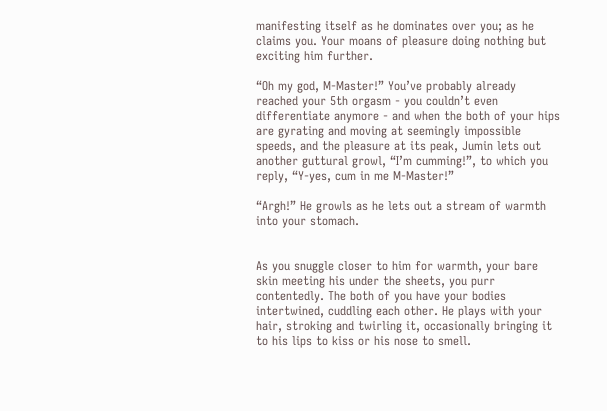manifesting itself as he dominates over you; as he claims you. Your moans of pleasure doing nothing but exciting him further.

“Oh my god, M-Master!” You’ve probably already reached your 5th orgasm - you couldn’t even differentiate anymore - and when the both of your hips are gyrating and moving at seemingly impossible speeds, and the pleasure at its peak, Jumin lets out another guttural growl, “I’m cumming!”, to which you reply, “Y-yes, cum in me M-Master!”

“Argh!” He growls as he lets out a stream of warmth into your stomach.


As you snuggle closer to him for warmth, your bare skin meeting his under the sheets, you purr contentedly. The both of you have your bodies intertwined, cuddling each other. He plays with your hair, stroking and twirling it, occasionally bringing it to his lips to kiss or his nose to smell.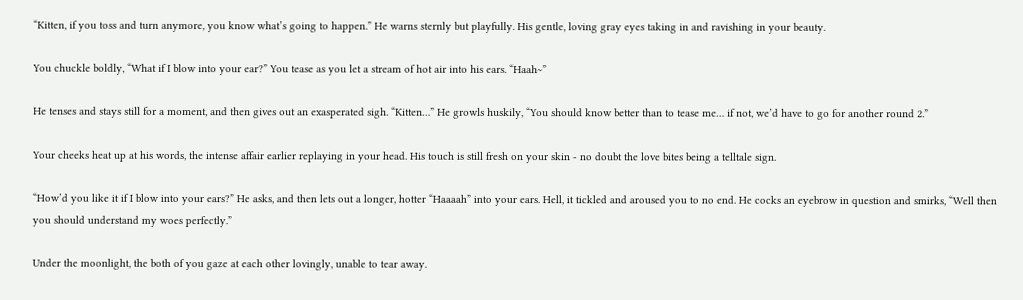“Kitten, if you toss and turn anymore, you know what’s going to happen.” He warns sternly but playfully. His gentle, loving gray eyes taking in and ravishing in your beauty.

You chuckle boldly, “What if I blow into your ear?” You tease as you let a stream of hot air into his ears. “Haah~”

He tenses and stays still for a moment, and then gives out an exasperated sigh. “Kitten…” He growls huskily, “You should know better than to tease me… if not, we’d have to go for another round 2.”

Your cheeks heat up at his words, the intense affair earlier replaying in your head. His touch is still fresh on your skin - no doubt the love bites being a telltale sign.

“How’d you like it if I blow into your ears?” He asks, and then lets out a longer, hotter “Haaaah” into your ears. Hell, it tickled and aroused you to no end. He cocks an eyebrow in question and smirks, “Well then you should understand my woes perfectly.”

Under the moonlight, the both of you gaze at each other lovingly, unable to tear away.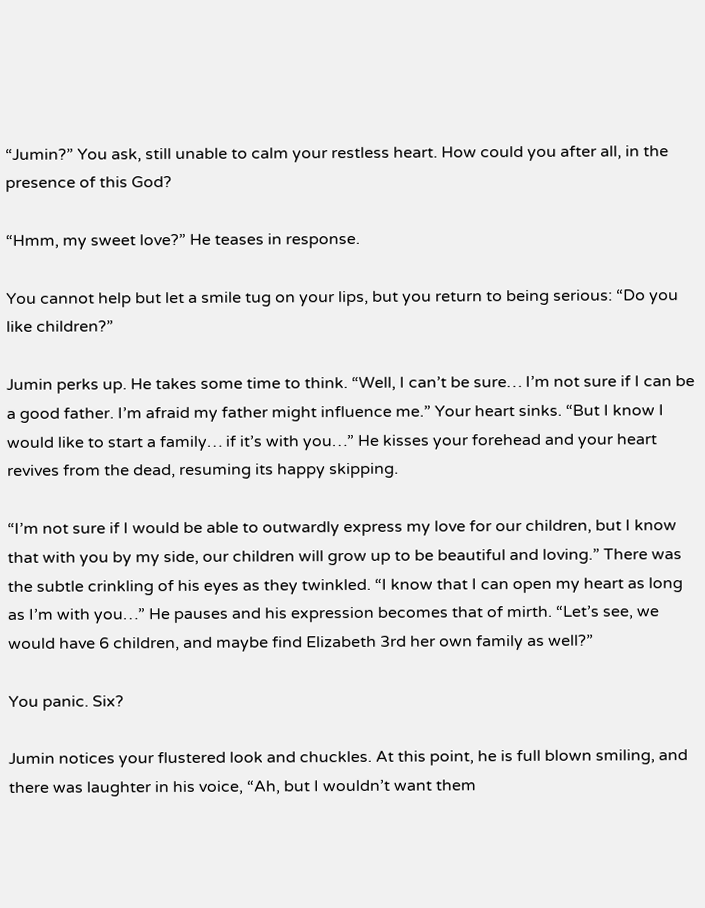“Jumin?” You ask, still unable to calm your restless heart. How could you after all, in the presence of this God?

“Hmm, my sweet love?” He teases in response.

You cannot help but let a smile tug on your lips, but you return to being serious: “Do you like children?”

Jumin perks up. He takes some time to think. “Well, I can’t be sure… I’m not sure if I can be a good father. I’m afraid my father might influence me.” Your heart sinks. “But I know I would like to start a family… if it’s with you…” He kisses your forehead and your heart revives from the dead, resuming its happy skipping.

“I’m not sure if I would be able to outwardly express my love for our children, but I know that with you by my side, our children will grow up to be beautiful and loving.” There was the subtle crinkling of his eyes as they twinkled. “I know that I can open my heart as long as I’m with you…” He pauses and his expression becomes that of mirth. “Let’s see, we would have 6 children, and maybe find Elizabeth 3rd her own family as well?”

You panic. Six?

Jumin notices your flustered look and chuckles. At this point, he is full blown smiling, and there was laughter in his voice, “Ah, but I wouldn’t want them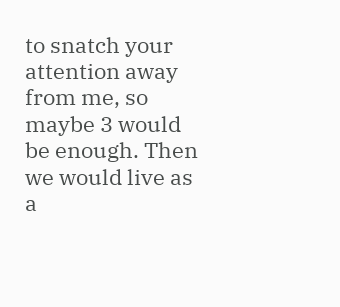to snatch your attention away from me, so maybe 3 would be enough. Then we would live as a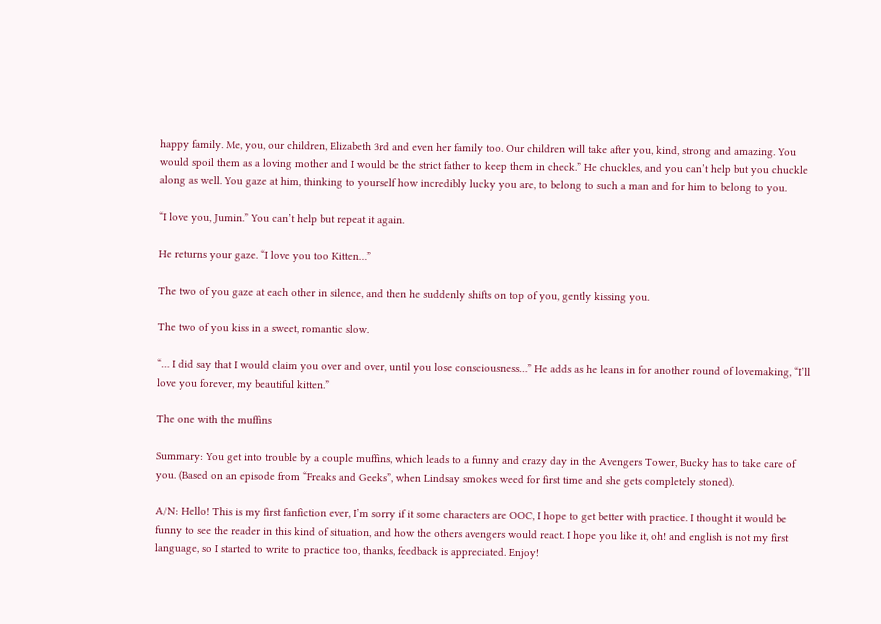happy family. Me, you, our children, Elizabeth 3rd and even her family too. Our children will take after you, kind, strong and amazing. You would spoil them as a loving mother and I would be the strict father to keep them in check.” He chuckles, and you can’t help but you chuckle along as well. You gaze at him, thinking to yourself how incredibly lucky you are, to belong to such a man and for him to belong to you.

“I love you, Jumin.” You can’t help but repeat it again.

He returns your gaze. “I love you too Kitten…”

The two of you gaze at each other in silence, and then he suddenly shifts on top of you, gently kissing you.

The two of you kiss in a sweet, romantic slow.

“… I did say that I would claim you over and over, until you lose consciousness…” He adds as he leans in for another round of lovemaking, “I’ll love you forever, my beautiful kitten.”

The one with the muffins

Summary: You get into trouble by a couple muffins, which leads to a funny and crazy day in the Avengers Tower, Bucky has to take care of you. (Based on an episode from “Freaks and Geeks”, when Lindsay smokes weed for first time and she gets completely stoned).

A/N: Hello! This is my first fanfiction ever, I’m sorry if it some characters are OOC, I hope to get better with practice. I thought it would be funny to see the reader in this kind of situation, and how the others avengers would react. I hope you like it, oh! and english is not my first language, so I started to write to practice too, thanks, feedback is appreciated. Enjoy!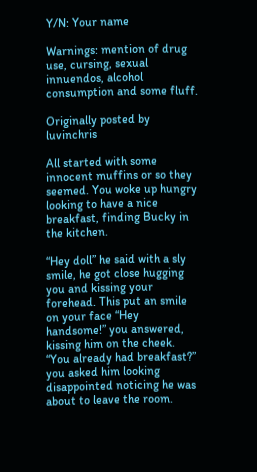Y/N: Your name

Warnings: mention of drug use, cursing, sexual innuendos, alcohol consumption and some fluff.

Originally posted by luvinchris

All started with some innocent muffins or so they seemed. You woke up hungry looking to have a nice breakfast, finding Bucky in the kitchen.

“Hey doll” he said with a sly smile, he got close hugging you and kissing your forehead. This put an smile on your face “Hey handsome!” you answered, kissing him on the cheek. “You already had breakfast?” you asked him looking disappointed noticing he was about to leave the room.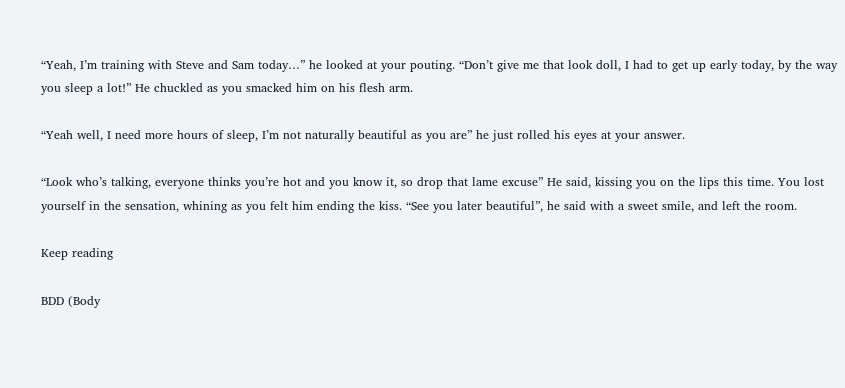“Yeah, I’m training with Steve and Sam today…” he looked at your pouting. “Don’t give me that look doll, I had to get up early today, by the way you sleep a lot!” He chuckled as you smacked him on his flesh arm.

“Yeah well, I need more hours of sleep, I’m not naturally beautiful as you are” he just rolled his eyes at your answer.

“Look who’s talking, everyone thinks you’re hot and you know it, so drop that lame excuse” He said, kissing you on the lips this time. You lost yourself in the sensation, whining as you felt him ending the kiss. “See you later beautiful”, he said with a sweet smile, and left the room.

Keep reading

BDD (Body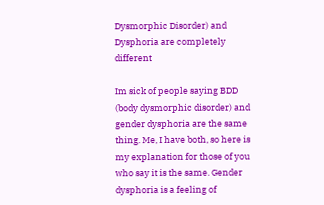Dysmorphic Disorder) and Dysphoria are completely different

Im sick of people saying BDD (body dysmorphic disorder) and gender dysphoria are the same thing. Me, I have both, so here is my explanation for those of you who say it is the same. Gender dysphoria is a feeling of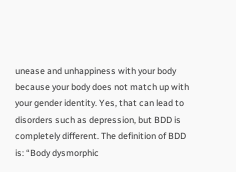unease and unhappiness with your body because your body does not match up with your gender identity. Yes, that can lead to disorders such as depression, but BDD is completely different. The definition of BDD is: “Body dysmorphic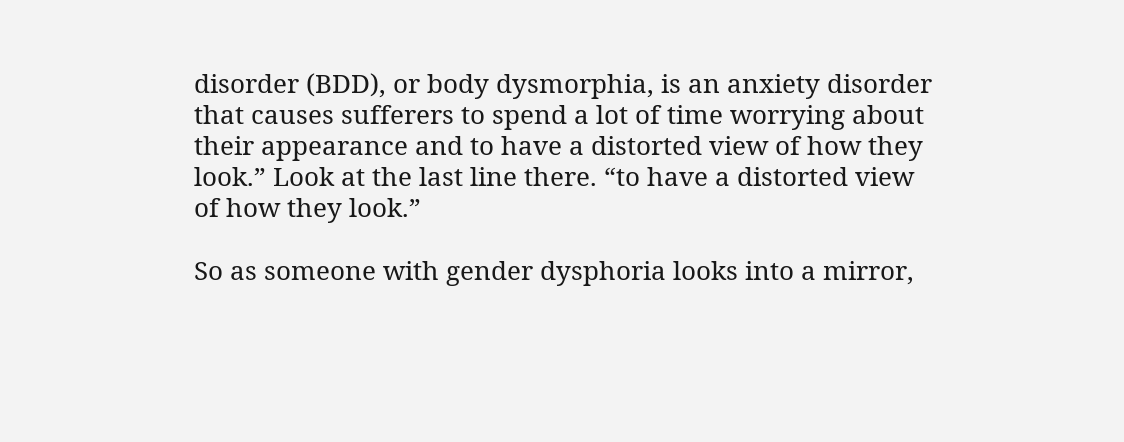disorder (BDD), or body dysmorphia, is an anxiety disorder that causes sufferers to spend a lot of time worrying about their appearance and to have a distorted view of how they look.” Look at the last line there. “to have a distorted view of how they look.”

So as someone with gender dysphoria looks into a mirror,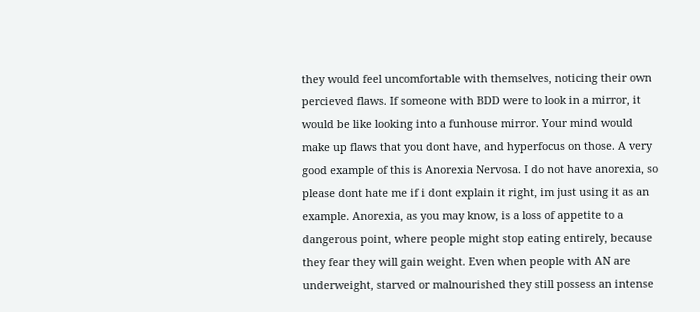they would feel uncomfortable with themselves, noticing their own percieved flaws. If someone with BDD were to look in a mirror, it would be like looking into a funhouse mirror. Your mind would make up flaws that you dont have, and hyperfocus on those. A very good example of this is Anorexia Nervosa. I do not have anorexia, so please dont hate me if i dont explain it right, im just using it as an example. Anorexia, as you may know, is a loss of appetite to a dangerous point, where people might stop eating entirely, because they fear they will gain weight. Even when people with AN are underweight, starved or malnourished they still possess an intense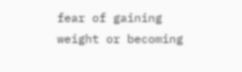fear of gaining weight or becoming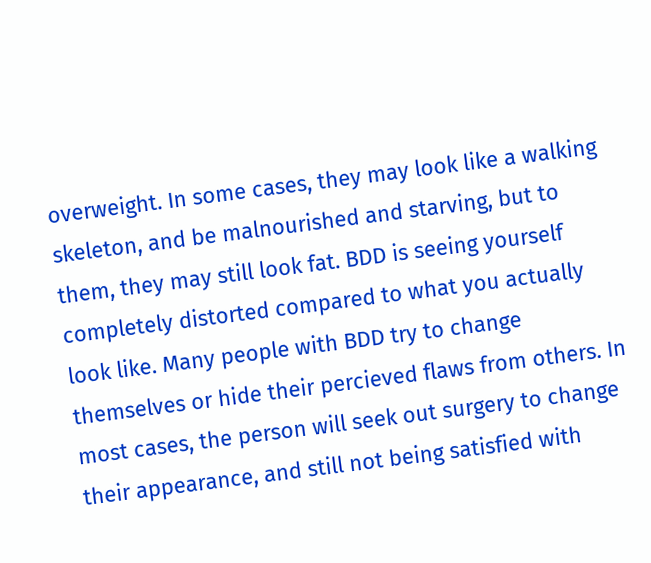overweight. In some cases, they may look like a walking skeleton, and be malnourished and starving, but to them, they may still look fat. BDD is seeing yourself completely distorted compared to what you actually look like. Many people with BDD try to change themselves or hide their percieved flaws from others. In most cases, the person will seek out surgery to change their appearance, and still not being satisfied with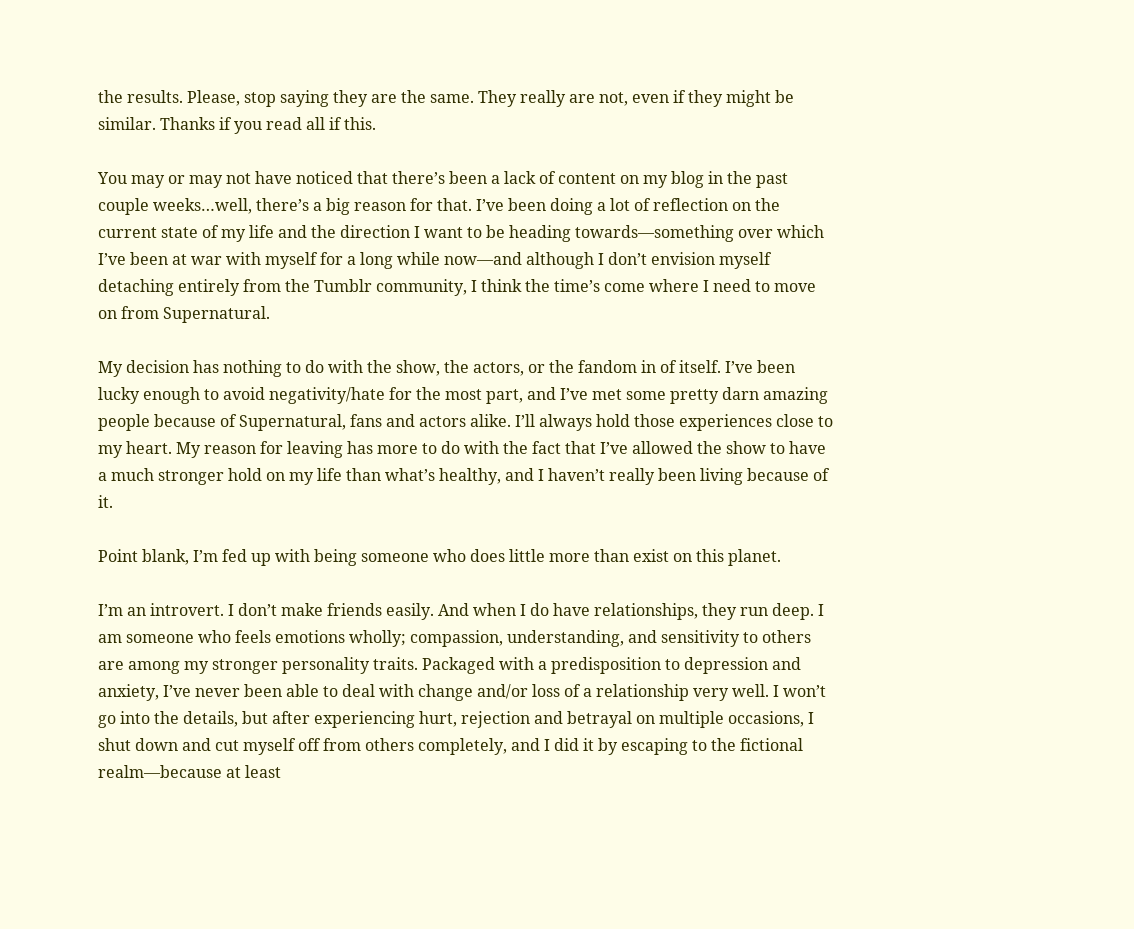the results. Please, stop saying they are the same. They really are not, even if they might be similar. Thanks if you read all if this.

You may or may not have noticed that there’s been a lack of content on my blog in the past couple weeks…well, there’s a big reason for that. I’ve been doing a lot of reflection on the current state of my life and the direction I want to be heading towards—something over which I’ve been at war with myself for a long while now—and although I don’t envision myself detaching entirely from the Tumblr community, I think the time’s come where I need to move on from Supernatural.

My decision has nothing to do with the show, the actors, or the fandom in of itself. I’ve been lucky enough to avoid negativity/hate for the most part, and I’ve met some pretty darn amazing people because of Supernatural, fans and actors alike. I’ll always hold those experiences close to my heart. My reason for leaving has more to do with the fact that I’ve allowed the show to have a much stronger hold on my life than what’s healthy, and I haven’t really been living because of it.

Point blank, I’m fed up with being someone who does little more than exist on this planet.

I’m an introvert. I don’t make friends easily. And when I do have relationships, they run deep. I am someone who feels emotions wholly; compassion, understanding, and sensitivity to others are among my stronger personality traits. Packaged with a predisposition to depression and anxiety, I’ve never been able to deal with change and/or loss of a relationship very well. I won’t go into the details, but after experiencing hurt, rejection and betrayal on multiple occasions, I shut down and cut myself off from others completely, and I did it by escaping to the fictional realm—because at least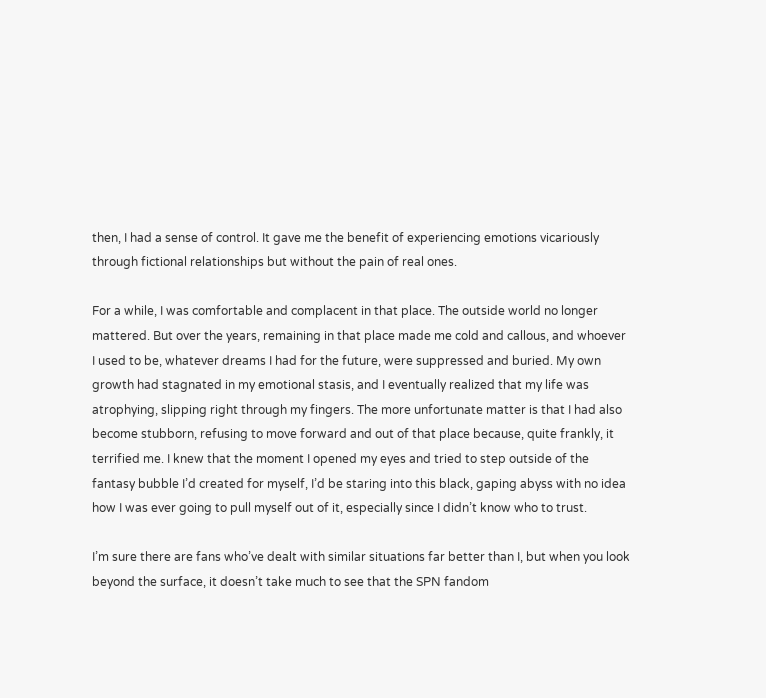then, I had a sense of control. It gave me the benefit of experiencing emotions vicariously through fictional relationships but without the pain of real ones.

For a while, I was comfortable and complacent in that place. The outside world no longer mattered. But over the years, remaining in that place made me cold and callous, and whoever I used to be, whatever dreams I had for the future, were suppressed and buried. My own growth had stagnated in my emotional stasis, and I eventually realized that my life was atrophying, slipping right through my fingers. The more unfortunate matter is that I had also become stubborn, refusing to move forward and out of that place because, quite frankly, it terrified me. I knew that the moment I opened my eyes and tried to step outside of the fantasy bubble I’d created for myself, I’d be staring into this black, gaping abyss with no idea how I was ever going to pull myself out of it, especially since I didn’t know who to trust.

I’m sure there are fans who’ve dealt with similar situations far better than I, but when you look beyond the surface, it doesn’t take much to see that the SPN fandom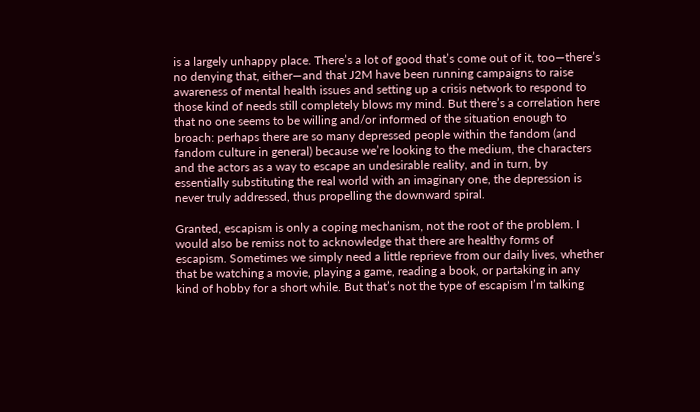is a largely unhappy place. There’s a lot of good that’s come out of it, too—there’s no denying that, either—and that J2M have been running campaigns to raise awareness of mental health issues and setting up a crisis network to respond to those kind of needs still completely blows my mind. But there’s a correlation here that no one seems to be willing and/or informed of the situation enough to broach: perhaps there are so many depressed people within the fandom (and fandom culture in general) because we’re looking to the medium, the characters and the actors as a way to escape an undesirable reality, and in turn, by essentially substituting the real world with an imaginary one, the depression is never truly addressed, thus propelling the downward spiral.

Granted, escapism is only a coping mechanism, not the root of the problem. I would also be remiss not to acknowledge that there are healthy forms of escapism. Sometimes we simply need a little reprieve from our daily lives, whether that be watching a movie, playing a game, reading a book, or partaking in any kind of hobby for a short while. But that’s not the type of escapism I’m talking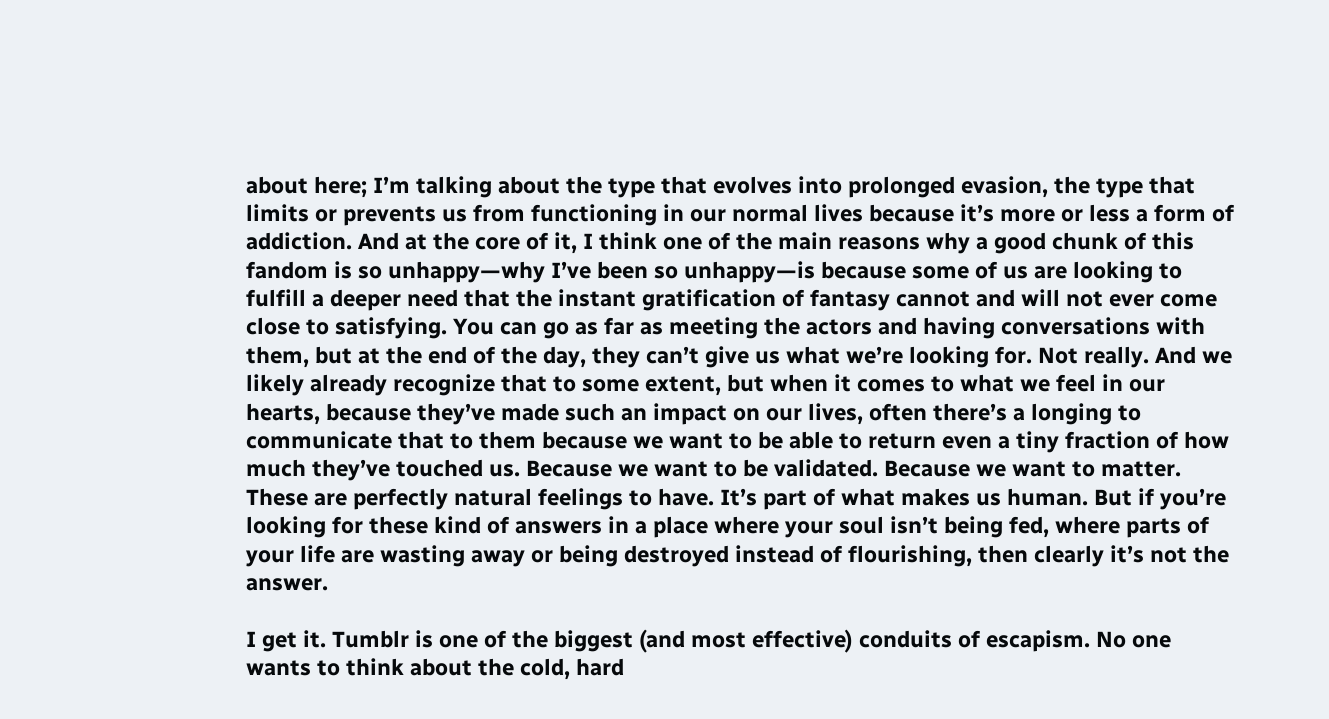about here; I’m talking about the type that evolves into prolonged evasion, the type that limits or prevents us from functioning in our normal lives because it’s more or less a form of addiction. And at the core of it, I think one of the main reasons why a good chunk of this fandom is so unhappy—why I’ve been so unhappy—is because some of us are looking to fulfill a deeper need that the instant gratification of fantasy cannot and will not ever come close to satisfying. You can go as far as meeting the actors and having conversations with them, but at the end of the day, they can’t give us what we’re looking for. Not really. And we likely already recognize that to some extent, but when it comes to what we feel in our hearts, because they’ve made such an impact on our lives, often there’s a longing to communicate that to them because we want to be able to return even a tiny fraction of how much they’ve touched us. Because we want to be validated. Because we want to matter. These are perfectly natural feelings to have. It’s part of what makes us human. But if you’re looking for these kind of answers in a place where your soul isn’t being fed, where parts of your life are wasting away or being destroyed instead of flourishing, then clearly it’s not the answer.

I get it. Tumblr is one of the biggest (and most effective) conduits of escapism. No one wants to think about the cold, hard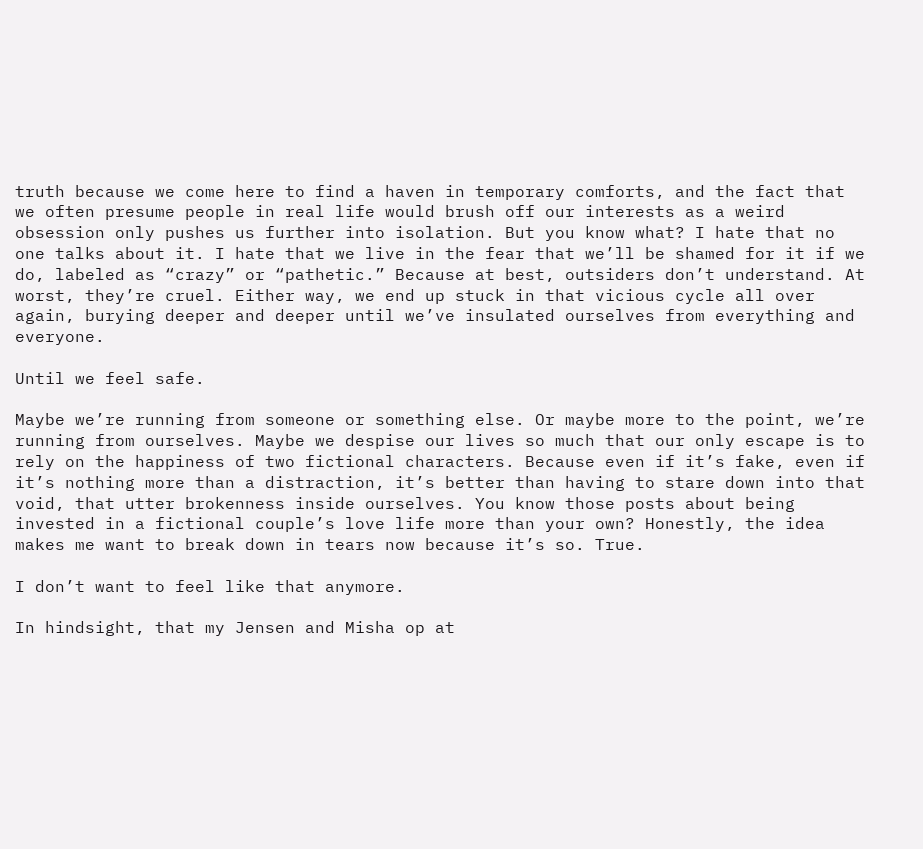truth because we come here to find a haven in temporary comforts, and the fact that we often presume people in real life would brush off our interests as a weird obsession only pushes us further into isolation. But you know what? I hate that no one talks about it. I hate that we live in the fear that we’ll be shamed for it if we do, labeled as “crazy” or “pathetic.” Because at best, outsiders don’t understand. At worst, they’re cruel. Either way, we end up stuck in that vicious cycle all over again, burying deeper and deeper until we’ve insulated ourselves from everything and everyone.

Until we feel safe.

Maybe we’re running from someone or something else. Or maybe more to the point, we’re running from ourselves. Maybe we despise our lives so much that our only escape is to rely on the happiness of two fictional characters. Because even if it’s fake, even if it’s nothing more than a distraction, it’s better than having to stare down into that void, that utter brokenness inside ourselves. You know those posts about being invested in a fictional couple’s love life more than your own? Honestly, the idea makes me want to break down in tears now because it’s so. True.

I don’t want to feel like that anymore.

In hindsight, that my Jensen and Misha op at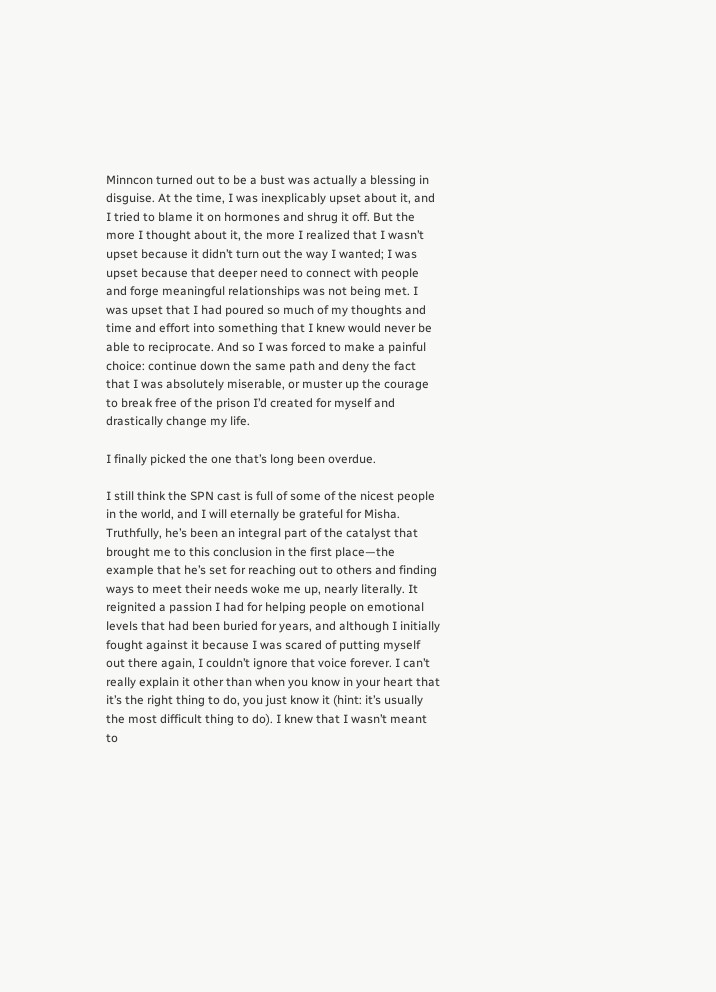Minncon turned out to be a bust was actually a blessing in disguise. At the time, I was inexplicably upset about it, and I tried to blame it on hormones and shrug it off. But the more I thought about it, the more I realized that I wasn’t upset because it didn’t turn out the way I wanted; I was upset because that deeper need to connect with people and forge meaningful relationships was not being met. I was upset that I had poured so much of my thoughts and time and effort into something that I knew would never be able to reciprocate. And so I was forced to make a painful choice: continue down the same path and deny the fact that I was absolutely miserable, or muster up the courage to break free of the prison I’d created for myself and drastically change my life.

I finally picked the one that’s long been overdue.

I still think the SPN cast is full of some of the nicest people in the world, and I will eternally be grateful for Misha. Truthfully, he’s been an integral part of the catalyst that brought me to this conclusion in the first place—the example that he’s set for reaching out to others and finding ways to meet their needs woke me up, nearly literally. It reignited a passion I had for helping people on emotional levels that had been buried for years, and although I initially fought against it because I was scared of putting myself out there again, I couldn’t ignore that voice forever. I can’t really explain it other than when you know in your heart that it’s the right thing to do, you just know it (hint: it’s usually the most difficult thing to do). I knew that I wasn’t meant to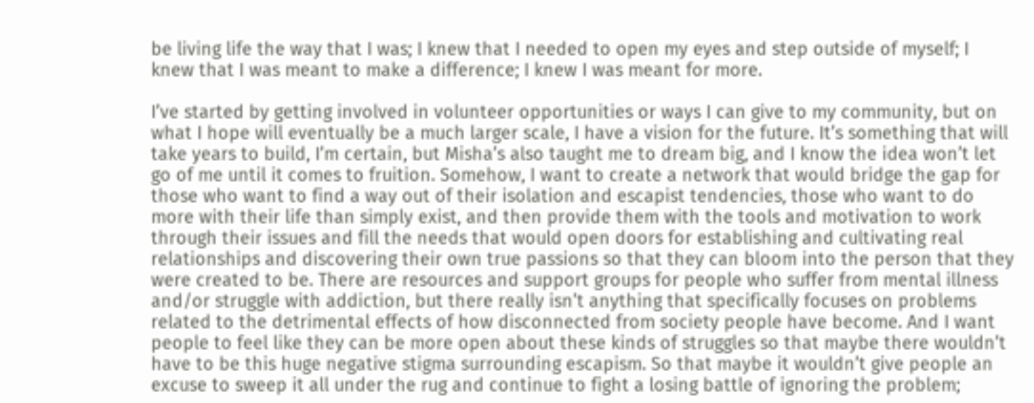be living life the way that I was; I knew that I needed to open my eyes and step outside of myself; I knew that I was meant to make a difference; I knew I was meant for more.

I’ve started by getting involved in volunteer opportunities or ways I can give to my community, but on what I hope will eventually be a much larger scale, I have a vision for the future. It’s something that will take years to build, I’m certain, but Misha’s also taught me to dream big, and I know the idea won’t let go of me until it comes to fruition. Somehow, I want to create a network that would bridge the gap for those who want to find a way out of their isolation and escapist tendencies, those who want to do more with their life than simply exist, and then provide them with the tools and motivation to work through their issues and fill the needs that would open doors for establishing and cultivating real relationships and discovering their own true passions so that they can bloom into the person that they were created to be. There are resources and support groups for people who suffer from mental illness and/or struggle with addiction, but there really isn’t anything that specifically focuses on problems related to the detrimental effects of how disconnected from society people have become. And I want people to feel like they can be more open about these kinds of struggles so that maybe there wouldn’t have to be this huge negative stigma surrounding escapism. So that maybe it wouldn’t give people an excuse to sweep it all under the rug and continue to fight a losing battle of ignoring the problem;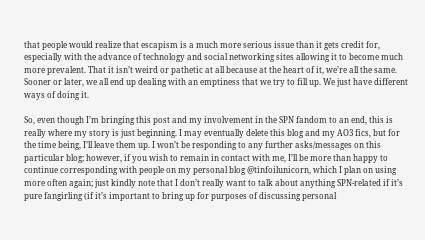that people would realize that escapism is a much more serious issue than it gets credit for, especially with the advance of technology and social networking sites allowing it to become much more prevalent. That it isn’t weird or pathetic at all because at the heart of it, we’re all the same. Sooner or later, we all end up dealing with an emptiness that we try to fill up. We just have different ways of doing it.

So, even though I’m bringing this post and my involvement in the SPN fandom to an end, this is really where my story is just beginning. I may eventually delete this blog and my AO3 fics, but for the time being, I’ll leave them up. I won’t be responding to any further asks/messages on this particular blog; however, if you wish to remain in contact with me, I’ll be more than happy to continue corresponding with people on my personal blog @tinfoilunicorn, which I plan on using more often again; just kindly note that I don’t really want to talk about anything SPN-related if it’s pure fangirling (if it’s important to bring up for purposes of discussing personal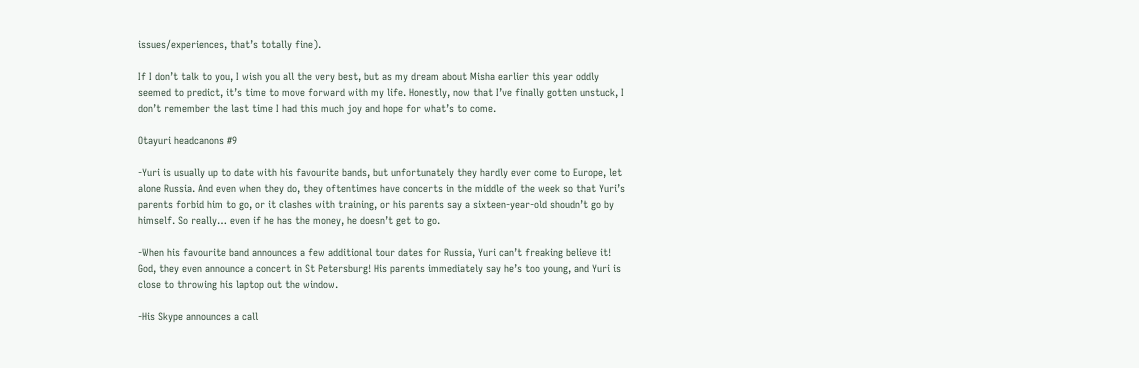issues/experiences, that’s totally fine).

If I don’t talk to you, I wish you all the very best, but as my dream about Misha earlier this year oddly seemed to predict, it’s time to move forward with my life. Honestly, now that I’ve finally gotten unstuck, I don’t remember the last time I had this much joy and hope for what’s to come.

Otayuri headcanons #9

-Yuri is usually up to date with his favourite bands, but unfortunately they hardly ever come to Europe, let alone Russia. And even when they do, they oftentimes have concerts in the middle of the week so that Yuri’s parents forbid him to go, or it clashes with training, or his parents say a sixteen-year-old shoudn’t go by himself. So really… even if he has the money, he doesn’t get to go.

-When his favourite band announces a few additional tour dates for Russia, Yuri can’t freaking believe it! God, they even announce a concert in St Petersburg! His parents immediately say he’s too young, and Yuri is close to throwing his laptop out the window.

-His Skype announces a call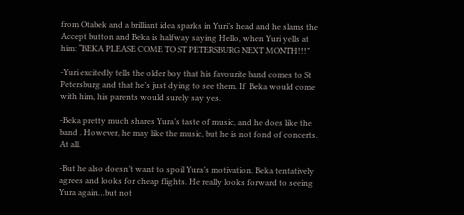from Otabek and a brilliant idea sparks in Yuri’s head and he slams the Accept button and Beka is halfway saying Hello, when Yuri yells at him: “BEKA PLEASE COME TO ST PETERSBURG NEXT MONTH!!!”

-Yuri excitedly tells the older boy that his favourite band comes to St Petersburg and that he’s just dying to see them. If  Beka would come with him, his parents would surely say yes.

-Beka pretty much shares Yura’s taste of music, and he does like the band . However, he may like the music, but he is not fond of concerts. At all.

-But he also doesn’t want to spoil Yura’s motivation. Beka tentatively agrees and looks for cheap flights. He really looks forward to seeing Yura again…but not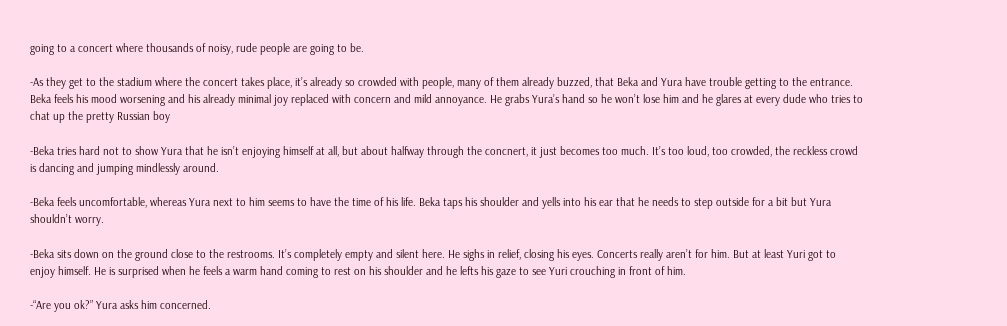going to a concert where thousands of noisy, rude people are going to be.

-As they get to the stadium where the concert takes place, it’s already so crowded with people, many of them already buzzed, that Beka and Yura have trouble getting to the entrance. Beka feels his mood worsening and his already minimal joy replaced with concern and mild annoyance. He grabs Yura’s hand so he won’t lose him and he glares at every dude who tries to chat up the pretty Russian boy

-Beka tries hard not to show Yura that he isn’t enjoying himself at all, but about halfway through the concnert, it just becomes too much. It’s too loud, too crowded, the reckless crowd is dancing and jumping mindlessly around.

-Beka feels uncomfortable, whereas Yura next to him seems to have the time of his life. Beka taps his shoulder and yells into his ear that he needs to step outside for a bit but Yura shouldn’t worry.

-Beka sits down on the ground close to the restrooms. It’s completely empty and silent here. He sighs in relief, closing his eyes. Concerts really aren’t for him. But at least Yuri got to enjoy himself. He is surprised when he feels a warm hand coming to rest on his shoulder and he lefts his gaze to see Yuri crouching in front of him.

-“Are you ok?” Yura asks him concerned.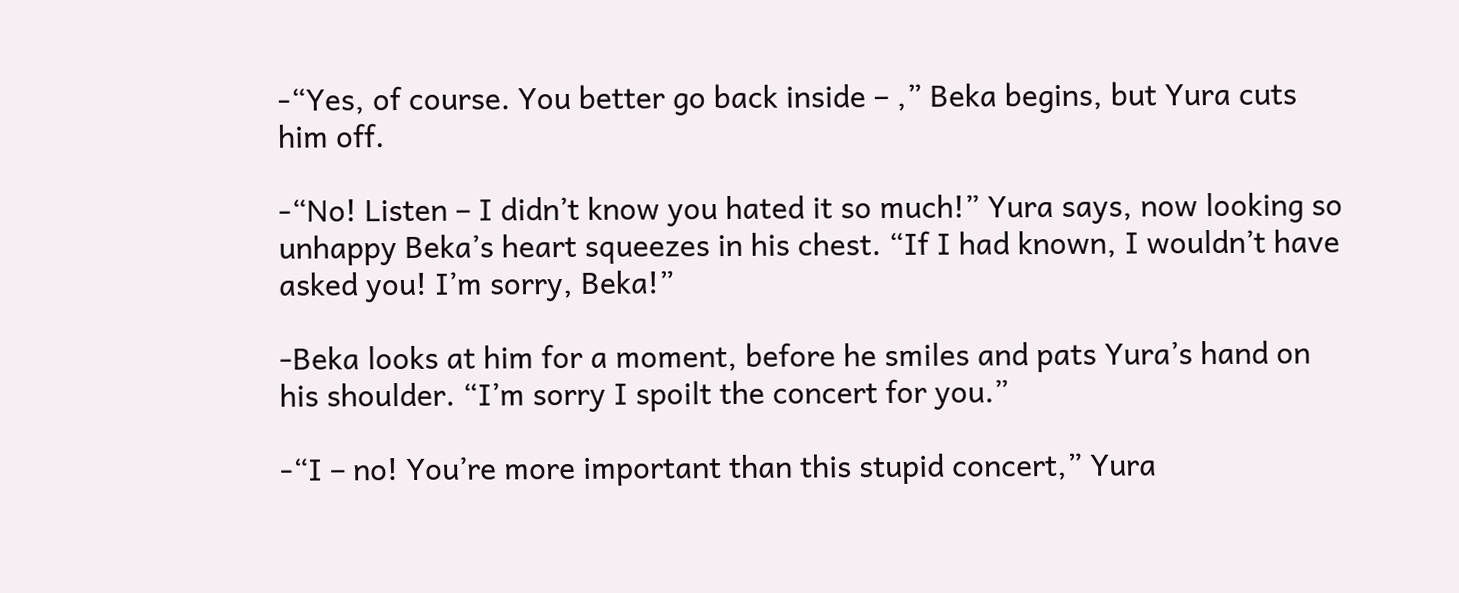-“Yes, of course. You better go back inside – ,” Beka begins, but Yura cuts him off.

-“No! Listen – I didn’t know you hated it so much!” Yura says, now looking so unhappy Beka’s heart squeezes in his chest. “If I had known, I wouldn’t have asked you! I’m sorry, Beka!”

-Beka looks at him for a moment, before he smiles and pats Yura’s hand on his shoulder. “I’m sorry I spoilt the concert for you.”

-“I – no! You’re more important than this stupid concert,” Yura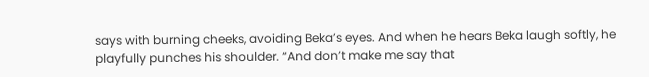says with burning cheeks, avoiding Beka’s eyes. And when he hears Beka laugh softly, he playfully punches his shoulder. “And don’t make me say that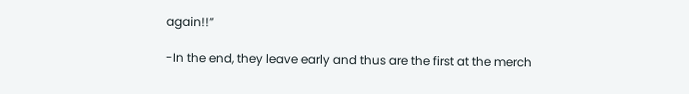again!!”

-In the end, they leave early and thus are the first at the merch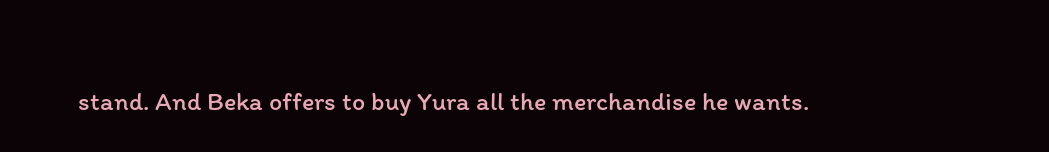stand. And Beka offers to buy Yura all the merchandise he wants.